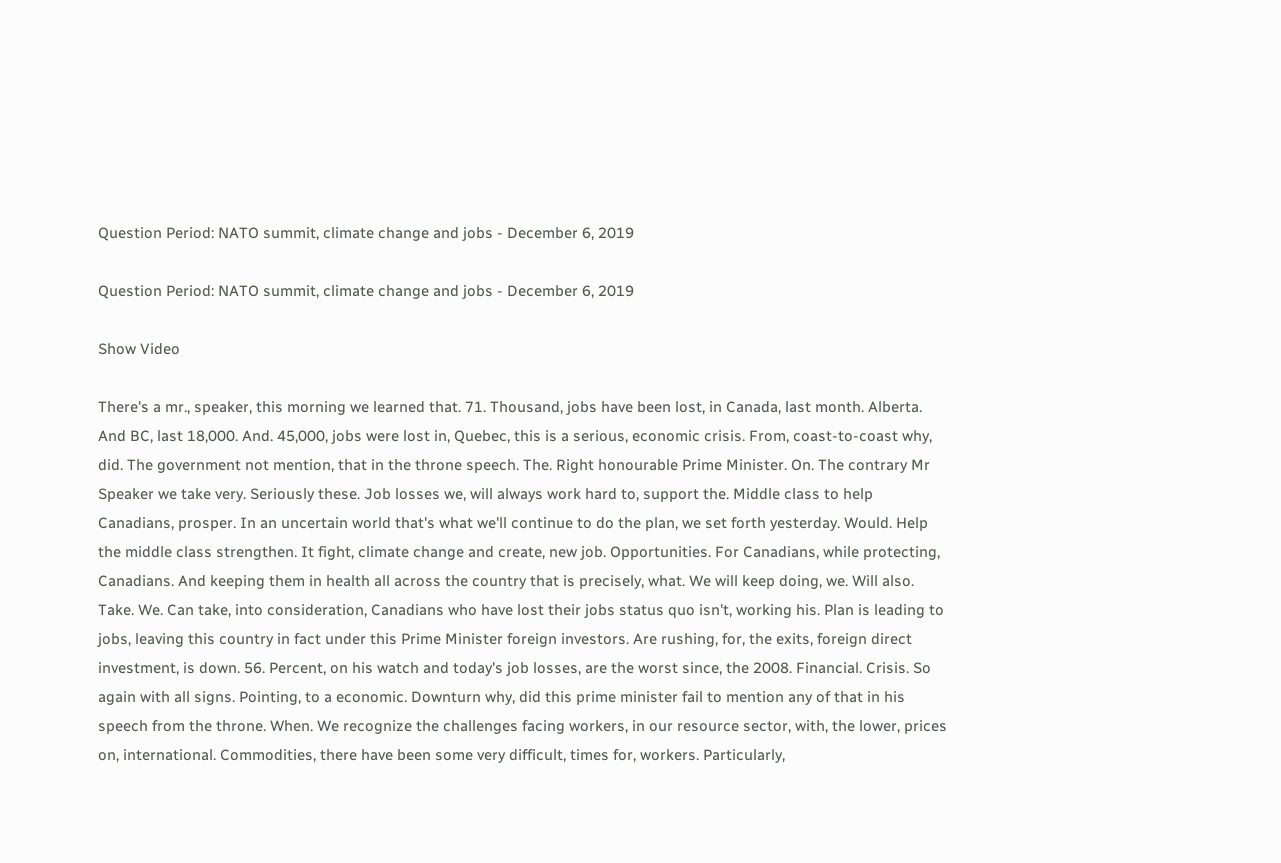Question Period: NATO summit, climate change and jobs - December 6, 2019

Question Period: NATO summit, climate change and jobs - December 6, 2019

Show Video

There's a mr., speaker, this morning we learned that. 71. Thousand, jobs have been lost, in Canada, last month. Alberta. And BC, last 18,000. And. 45,000, jobs were lost in, Quebec, this is a serious, economic crisis. From, coast-to-coast why, did. The government not mention, that in the throne speech. The. Right honourable Prime Minister. On. The contrary Mr Speaker we take very. Seriously these. Job losses we, will always work hard to, support the. Middle class to help Canadians, prosper. In an uncertain world that's what we'll continue to do the plan, we set forth yesterday. Would. Help the middle class strengthen. It fight, climate change and create, new job. Opportunities. For Canadians, while protecting, Canadians. And keeping them in health all across the country that is precisely, what. We will keep doing, we. Will also. Take. We. Can take, into consideration, Canadians who have lost their jobs status quo isn't, working his. Plan is leading to jobs, leaving this country in fact under this Prime Minister foreign investors. Are rushing, for, the exits, foreign direct investment, is down. 56. Percent, on his watch and today's job losses, are the worst since, the 2008. Financial. Crisis. So again with all signs. Pointing, to a economic. Downturn why, did this prime minister fail to mention any of that in his speech from the throne. When. We recognize the challenges facing workers, in our resource sector, with, the lower, prices on, international. Commodities, there have been some very difficult, times for, workers. Particularly,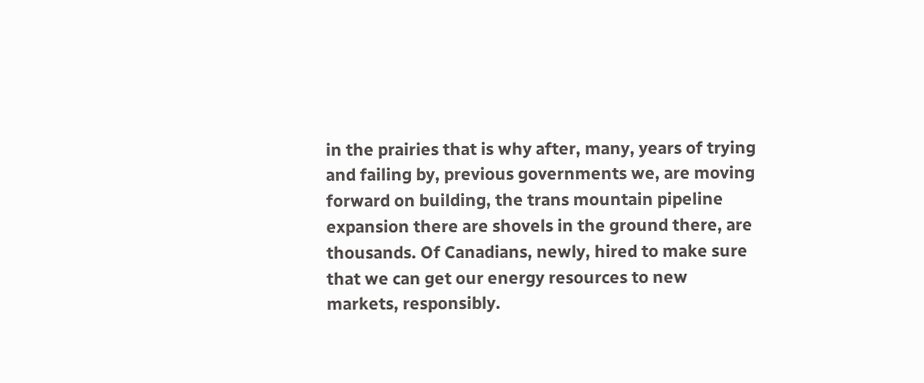in the prairies that is why after, many, years of trying and failing by, previous governments we, are moving forward on building, the trans mountain pipeline expansion there are shovels in the ground there, are thousands. Of Canadians, newly, hired to make sure that we can get our energy resources to new markets, responsibly.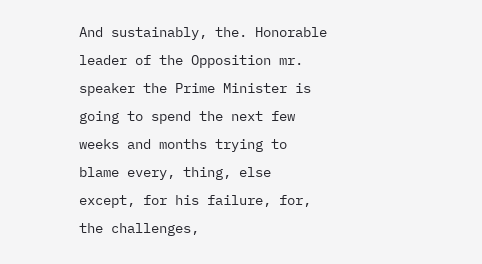And sustainably, the. Honorable leader of the Opposition mr. speaker the Prime Minister is going to spend the next few weeks and months trying to blame every, thing, else except, for his failure, for, the challenges,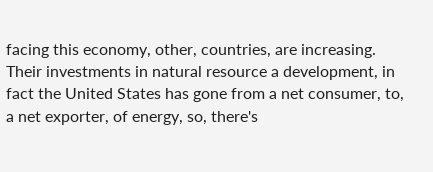facing this economy, other, countries, are increasing. Their investments in natural resource a development, in fact the United States has gone from a net consumer, to, a net exporter, of energy, so, there's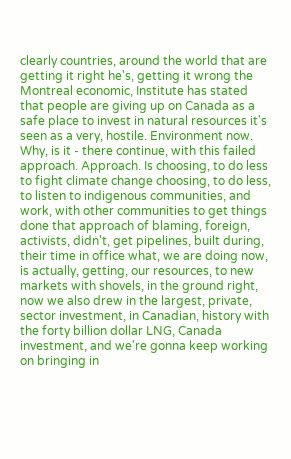clearly countries, around the world that are getting it right he's, getting it wrong the Montreal economic, Institute has stated that people are giving up on Canada as a safe place to invest in natural resources it's seen as a very, hostile. Environment now. Why, is it - there continue, with this failed approach. Approach. Is choosing, to do less to fight climate change choosing, to do less, to listen to indigenous communities, and work, with other communities to get things done that approach of blaming, foreign, activists, didn't, get pipelines, built during, their time in office what, we are doing now, is actually, getting, our resources, to new markets with shovels, in the ground right, now we also drew in the largest, private, sector investment, in Canadian, history with the forty billion dollar LNG, Canada investment, and we're gonna keep working on bringing in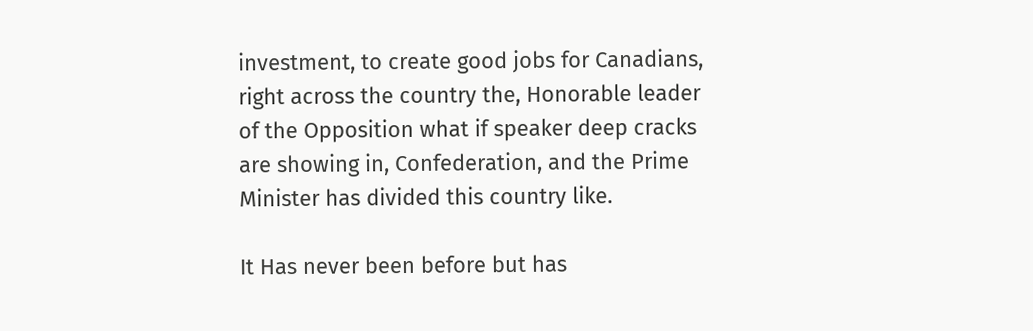investment, to create good jobs for Canadians, right across the country the, Honorable leader of the Opposition what if speaker deep cracks are showing in, Confederation, and the Prime Minister has divided this country like.

It Has never been before but has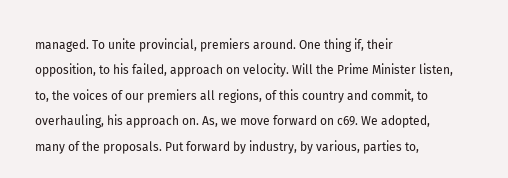managed. To unite provincial, premiers around. One thing if, their opposition, to his failed, approach on velocity. Will the Prime Minister listen, to, the voices of our premiers all regions, of this country and commit, to overhauling, his approach on. As, we move forward on c69. We adopted, many of the proposals. Put forward by industry, by various, parties to,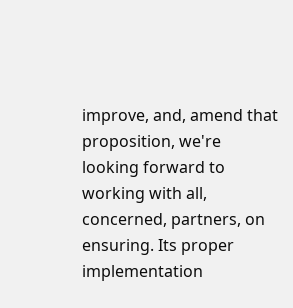improve, and, amend that proposition, we're looking forward to working with all, concerned, partners, on ensuring. Its proper implementation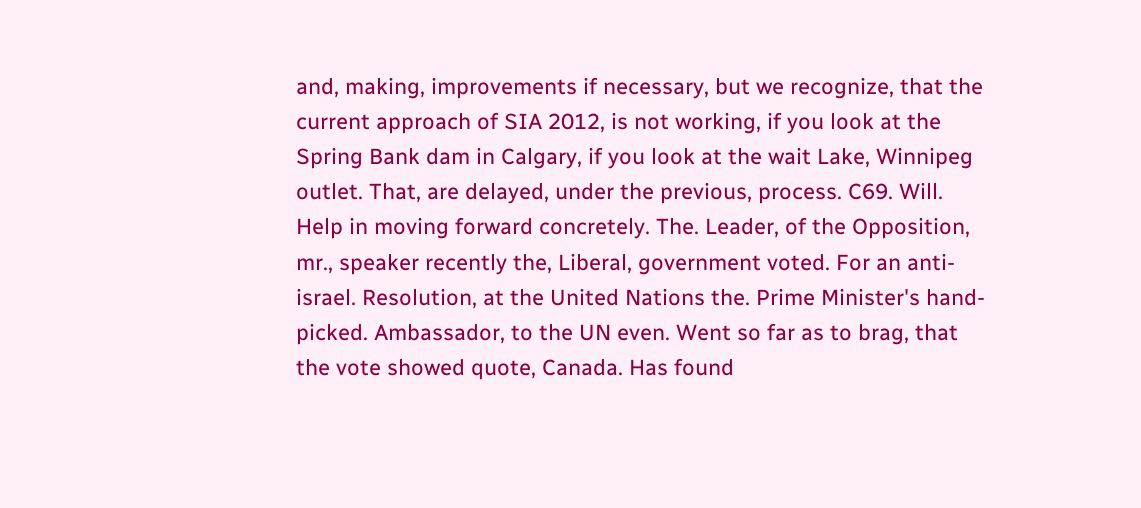and, making, improvements if necessary, but we recognize, that the current approach of SIA 2012, is not working, if you look at the Spring Bank dam in Calgary, if you look at the wait Lake, Winnipeg outlet. That, are delayed, under the previous, process. C69. Will. Help in moving forward concretely. The. Leader, of the Opposition, mr., speaker recently the, Liberal, government voted. For an anti-israel. Resolution, at the United Nations the. Prime Minister's hand-picked. Ambassador, to the UN even. Went so far as to brag, that the vote showed quote, Canada. Has found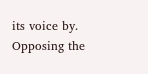its voice by. Opposing the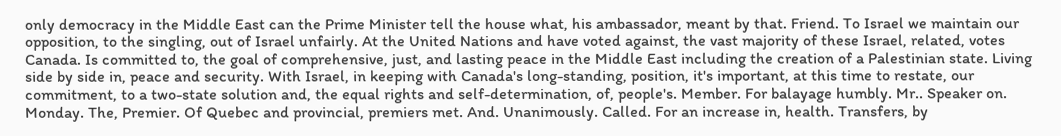only democracy in the Middle East can the Prime Minister tell the house what, his ambassador, meant by that. Friend. To Israel we maintain our opposition, to the singling, out of Israel unfairly. At the United Nations and have voted against, the vast majority of these Israel, related, votes Canada. Is committed to, the goal of comprehensive, just, and lasting peace in the Middle East including the creation of a Palestinian state. Living side by side in, peace and security. With Israel, in keeping with Canada's long-standing, position, it's important, at this time to restate, our commitment, to a two-state solution and, the equal rights and self-determination, of, people's. Member. For balayage humbly. Mr.. Speaker on. Monday. The, Premier. Of Quebec and provincial, premiers met. And. Unanimously. Called. For an increase in, health. Transfers, by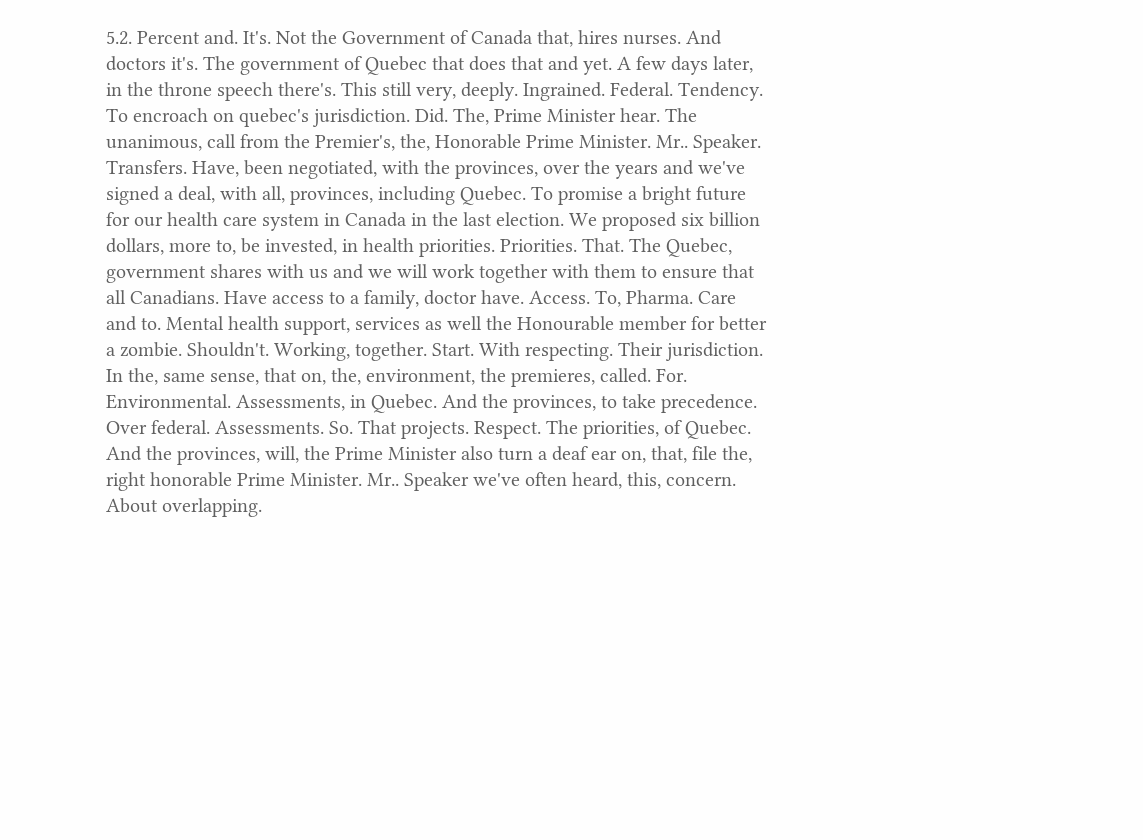5.2. Percent and. It's. Not the Government of Canada that, hires nurses. And doctors it's. The government of Quebec that does that and yet. A few days later, in the throne speech there's. This still very, deeply. Ingrained. Federal. Tendency. To encroach on quebec's jurisdiction. Did. The, Prime Minister hear. The unanimous, call from the Premier's, the, Honorable Prime Minister. Mr.. Speaker. Transfers. Have, been negotiated, with the provinces, over the years and we've signed a deal, with all, provinces, including Quebec. To promise a bright future for our health care system in Canada in the last election. We proposed six billion dollars, more to, be invested, in health priorities. Priorities. That. The Quebec, government shares with us and we will work together with them to ensure that all Canadians. Have access to a family, doctor have. Access. To, Pharma. Care and to. Mental health support, services as well the Honourable member for better a zombie. Shouldn't. Working, together. Start. With respecting. Their jurisdiction. In the, same sense, that on, the, environment, the premieres, called. For. Environmental. Assessments, in Quebec. And the provinces, to take precedence. Over federal. Assessments. So. That projects. Respect. The priorities, of Quebec. And the provinces, will, the Prime Minister also turn a deaf ear on, that, file the, right honorable Prime Minister. Mr.. Speaker we've often heard, this, concern. About overlapping.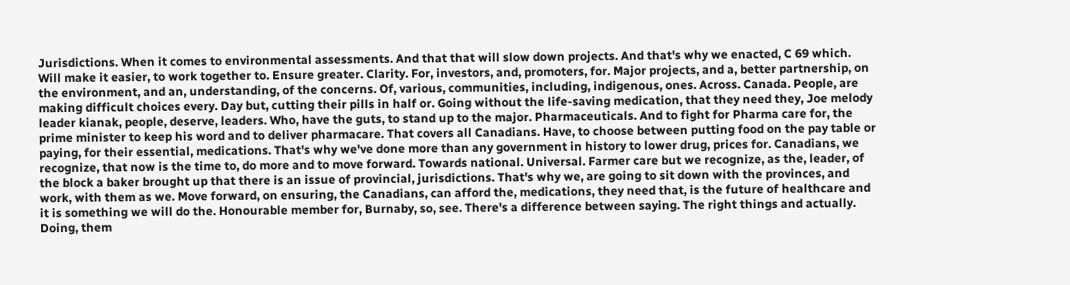Jurisdictions. When it comes to environmental assessments. And that that will slow down projects. And that's why we enacted, C 69 which. Will make it easier, to work together to. Ensure greater. Clarity. For, investors, and, promoters, for. Major projects, and a, better partnership, on the environment, and an, understanding, of the concerns. Of, various, communities, including, indigenous, ones. Across. Canada. People, are making difficult choices every. Day but, cutting their pills in half or. Going without the life-saving medication, that they need they, Joe melody leader kianak, people, deserve, leaders. Who, have the guts, to stand up to the major. Pharmaceuticals. And to fight for Pharma care for, the prime minister to keep his word and to deliver pharmacare. That covers all Canadians. Have, to choose between putting food on the pay table or paying, for their essential, medications. That's why we've done more than any government in history to lower drug, prices for. Canadians, we recognize, that now is the time to, do more and to move forward. Towards national. Universal. Farmer care but we recognize, as the, leader, of the block a baker brought up that there is an issue of provincial, jurisdictions. That's why we, are going to sit down with the provinces, and work, with them as we. Move forward, on ensuring, the Canadians, can afford the, medications, they need that, is the future of healthcare and it is something we will do the. Honourable member for, Burnaby, so, see. There's a difference between saying. The right things and actually. Doing, them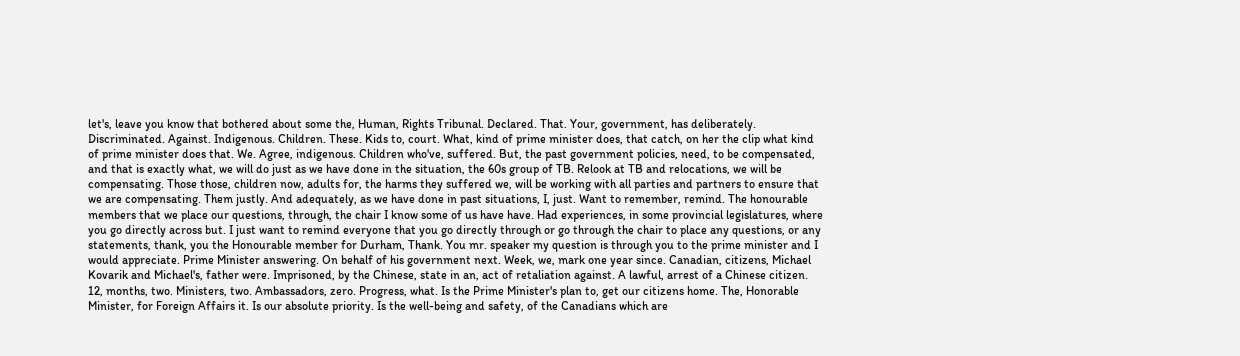let's, leave you know that bothered about some the, Human, Rights Tribunal. Declared. That. Your, government, has deliberately. Discriminated. Against. Indigenous. Children. These. Kids to, court. What, kind of prime minister does, that catch, on her the clip what kind of prime minister does that. We. Agree, indigenous. Children who've, suffered. But, the past government policies, need, to be compensated, and that is exactly what, we will do just as we have done in the situation, the 60s group of TB. Relook at TB and relocations, we will be compensating. Those those, children now, adults for, the harms they suffered we, will be working with all parties and partners to ensure that we are compensating. Them justly. And adequately, as we have done in past situations, I, just. Want to remember, remind. The honourable members that we place our questions, through, the chair I know some of us have have. Had experiences, in some provincial legislatures, where you go directly across but. I just want to remind everyone that you go directly through or go through the chair to place any questions, or any statements, thank, you the Honourable member for Durham, Thank. You mr. speaker my question is through you to the prime minister and I would appreciate. Prime Minister answering. On behalf of his government next. Week, we, mark one year since. Canadian, citizens, Michael Kovarik and Michael's, father were. Imprisoned, by the Chinese, state in an, act of retaliation against. A lawful, arrest of a Chinese citizen. 12, months, two. Ministers, two. Ambassadors, zero. Progress, what. Is the Prime Minister's plan to, get our citizens home. The, Honorable Minister, for Foreign Affairs it. Is our absolute priority. Is the well-being and safety, of the Canadians which are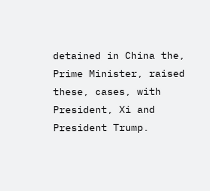detained in China the, Prime Minister, raised these, cases, with President, Xi and President Trump.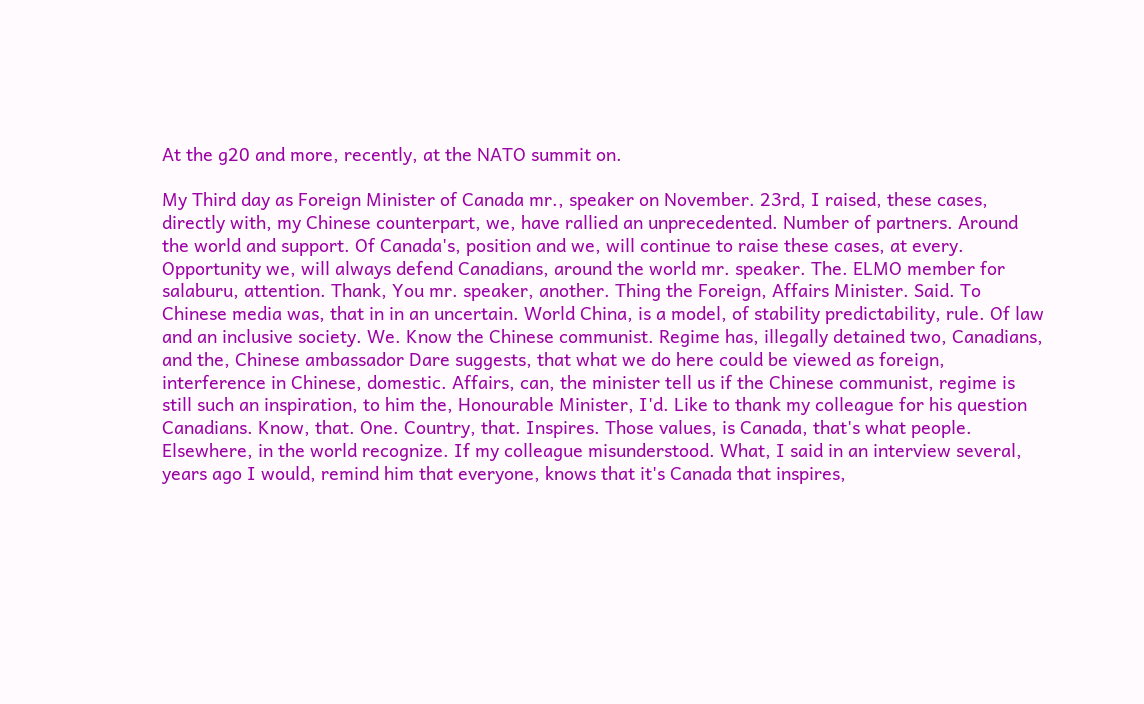At the g20 and more, recently, at the NATO summit on.

My Third day as Foreign Minister of Canada mr., speaker on November. 23rd, I raised, these cases, directly with, my Chinese counterpart, we, have rallied an unprecedented. Number of partners. Around the world and support. Of Canada's, position and we, will continue to raise these cases, at every. Opportunity we, will always defend Canadians, around the world mr. speaker. The. ELMO member for salaburu, attention. Thank, You mr. speaker, another. Thing the Foreign, Affairs Minister. Said. To Chinese media was, that in in an uncertain. World China, is a model, of stability predictability, rule. Of law and an inclusive society. We. Know the Chinese communist. Regime has, illegally detained two, Canadians, and the, Chinese ambassador Dare suggests, that what we do here could be viewed as foreign, interference in Chinese, domestic. Affairs, can, the minister tell us if the Chinese communist, regime is still such an inspiration, to him the, Honourable Minister, I'd. Like to thank my colleague for his question Canadians. Know, that. One. Country, that. Inspires. Those values, is Canada, that's what people. Elsewhere, in the world recognize. If my colleague misunderstood. What, I said in an interview several, years ago I would, remind him that everyone, knows that it's Canada that inspires,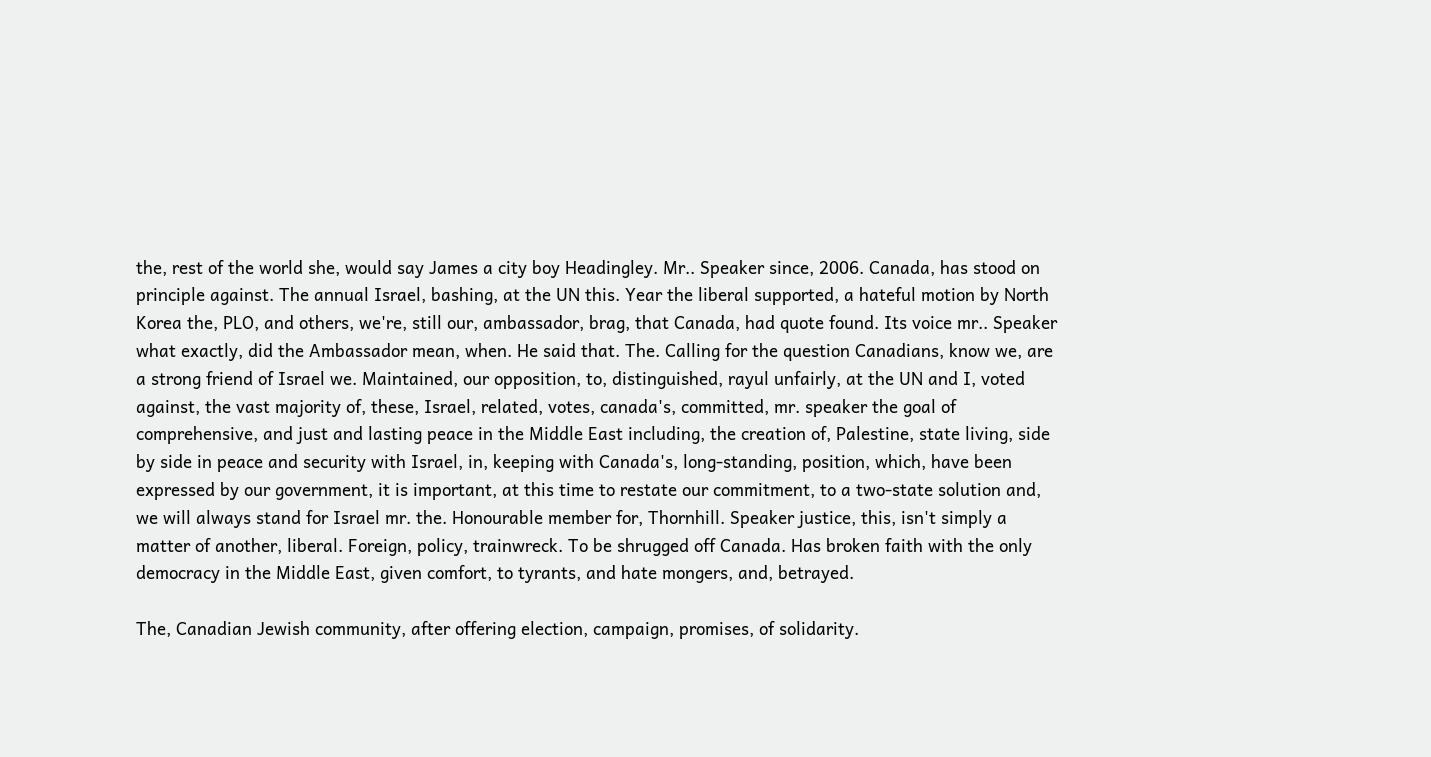the, rest of the world she, would say James a city boy Headingley. Mr.. Speaker since, 2006. Canada, has stood on principle against. The annual Israel, bashing, at the UN this. Year the liberal supported, a hateful motion by North Korea the, PLO, and others, we're, still our, ambassador, brag, that Canada, had quote found. Its voice mr.. Speaker what exactly, did the Ambassador mean, when. He said that. The. Calling for the question Canadians, know we, are a strong friend of Israel we. Maintained, our opposition, to, distinguished, rayul unfairly, at the UN and I, voted against, the vast majority of, these, Israel, related, votes, canada's, committed, mr. speaker the goal of comprehensive, and just and lasting peace in the Middle East including, the creation of, Palestine, state living, side by side in peace and security with Israel, in, keeping with Canada's, long-standing, position, which, have been expressed by our government, it is important, at this time to restate our commitment, to a two-state solution and, we will always stand for Israel mr. the. Honourable member for, Thornhill. Speaker justice, this, isn't simply a matter of another, liberal. Foreign, policy, trainwreck. To be shrugged off Canada. Has broken faith with the only democracy in the Middle East, given comfort, to tyrants, and hate mongers, and, betrayed.

The, Canadian Jewish community, after offering election, campaign, promises, of solidarity.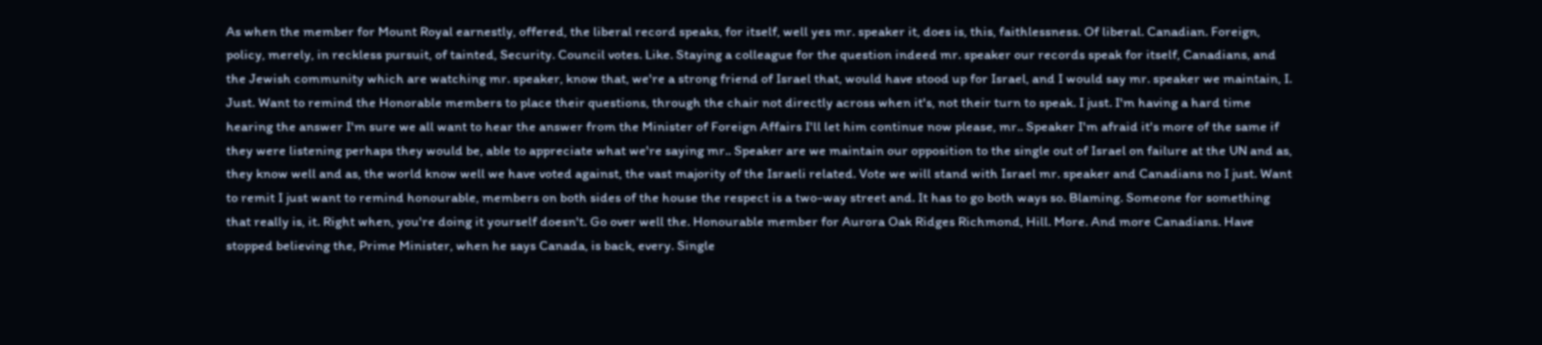As when the member for Mount Royal earnestly, offered, the liberal record speaks, for itself, well yes mr. speaker it, does is, this, faithlessness. Of liberal. Canadian. Foreign, policy, merely, in reckless pursuit, of tainted, Security. Council votes. Like. Staying a colleague for the question indeed mr. speaker our records speak for itself, Canadians, and the Jewish community which are watching mr. speaker, know that, we're a strong friend of Israel that, would have stood up for Israel, and I would say mr. speaker we maintain, I. Just. Want to remind the Honorable members to place their questions, through the chair not directly across when it's, not their turn to speak. I just. I'm having a hard time hearing the answer I'm sure we all want to hear the answer from the Minister of Foreign Affairs I'll let him continue now please, mr.. Speaker I'm afraid it's more of the same if they were listening perhaps they would be, able to appreciate what we're saying mr.. Speaker are we maintain our opposition to the single out of Israel on failure at the UN and as, they know well and as, the world know well we have voted against, the vast majority of the Israeli related. Vote we will stand with Israel mr. speaker and Canadians no I just. Want to remit I just want to remind honourable, members on both sides of the house the respect is a two-way street and. It has to go both ways so. Blaming. Someone for something that really is, it. Right when, you're doing it yourself doesn't. Go over well the. Honourable member for Aurora Oak Ridges Richmond, Hill. More. And more Canadians. Have stopped believing the, Prime Minister, when he says Canada, is back, every. Single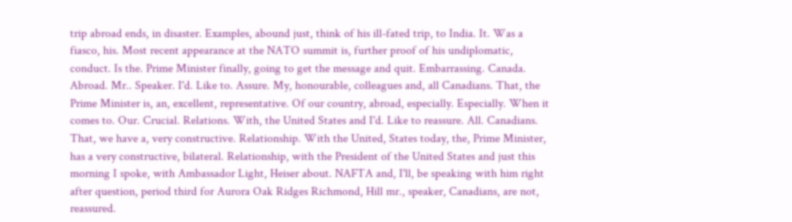trip abroad ends, in disaster. Examples, abound just, think of his ill-fated trip, to India. It. Was a fiasco, his. Most recent appearance at the NATO summit is, further proof of his undiplomatic, conduct. Is the. Prime Minister finally, going to get the message and quit. Embarrassing. Canada. Abroad. Mr.. Speaker. I'd. Like to. Assure. My, honourable, colleagues and, all Canadians. That, the Prime Minister is, an, excellent, representative. Of our country, abroad, especially. Especially. When it comes to. Our. Crucial. Relations. With, the United States and I'd. Like to reassure. All. Canadians. That, we have a, very constructive. Relationship. With the United, States today, the, Prime Minister, has a very constructive, bilateral. Relationship, with the President of the United States and just this morning I spoke, with Ambassador Light, Heiser about. NAFTA and, I'll, be speaking with him right after question, period third for Aurora Oak Ridges Richmond, Hill mr., speaker, Canadians, are not, reassured.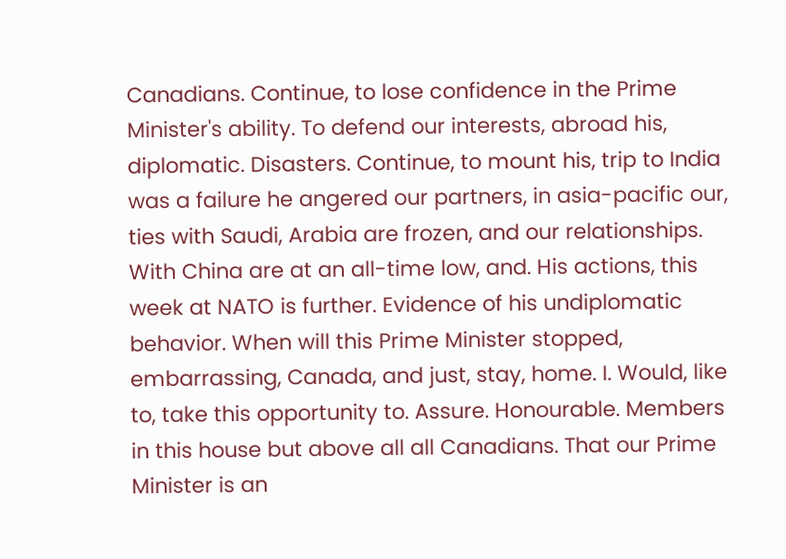Canadians. Continue, to lose confidence in the Prime Minister's ability. To defend our interests, abroad his, diplomatic. Disasters. Continue, to mount his, trip to India was a failure he angered our partners, in asia-pacific our, ties with Saudi, Arabia are frozen, and our relationships. With China are at an all-time low, and. His actions, this week at NATO is further. Evidence of his undiplomatic behavior. When will this Prime Minister stopped, embarrassing, Canada, and just, stay, home. I. Would, like to, take this opportunity to. Assure. Honourable. Members in this house but above all all Canadians. That our Prime Minister is an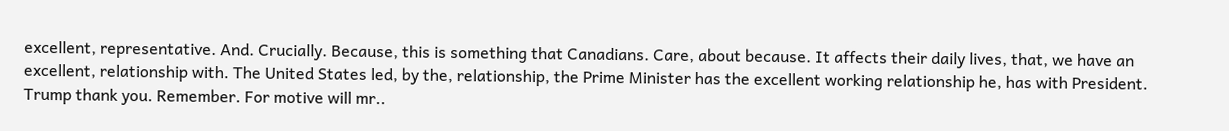excellent, representative. And. Crucially. Because, this is something that Canadians. Care, about because. It affects their daily lives, that, we have an excellent, relationship with. The United States led, by the, relationship, the Prime Minister has the excellent working relationship he, has with President. Trump thank you. Remember. For motive will mr..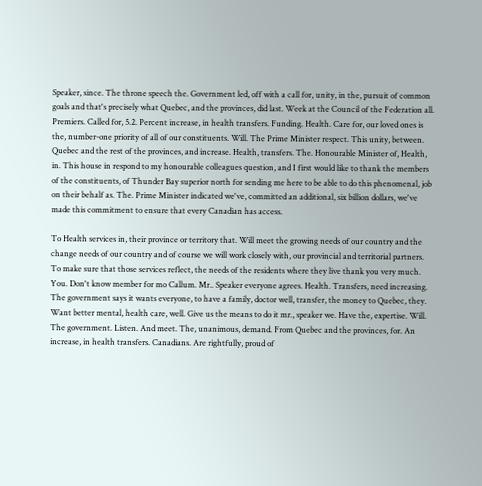Speaker, since. The throne speech the. Government led, off with a call for, unity, in the, pursuit of common goals and that's precisely what Quebec, and the provinces, did last. Week at the Council of the Federation all. Premiers. Called for, 5.2. Percent increase, in health transfers. Funding. Health. Care for, our loved ones is the, number-one priority of all of our constituents. Will. The Prime Minister respect. This unity, between. Quebec and the rest of the provinces, and increase. Health, transfers. The. Honourable Minister of, Health, in. This house in respond to my honourable colleagues question, and I first would like to thank the members of the constituents, of Thunder Bay superior north for sending me here to be able to do this phenomenal, job on their behalf as. The. Prime Minister indicated we've, committed an additional, six billion dollars, we've made this commitment to ensure that every Canadian has access.

To Health services in, their province or territory that. Will meet the growing needs of our country and the change needs of our country and of course we will work closely with, our provincial and territorial partners. To make sure that those services reflect, the needs of the residents where they live thank you very much. You. Don't know member for mo Callum. Mr.. Speaker everyone agrees. Health. Transfers, need increasing. The government says it wants everyone, to have a family, doctor well, transfer, the money to Quebec, they. Want better mental, health care, well. Give us the means to do it mr., speaker we. Have the, expertise. Will. The government. Listen. And meet. The, unanimous, demand. From Quebec and the provinces, for. An increase, in health transfers. Canadians. Are rightfully, proud of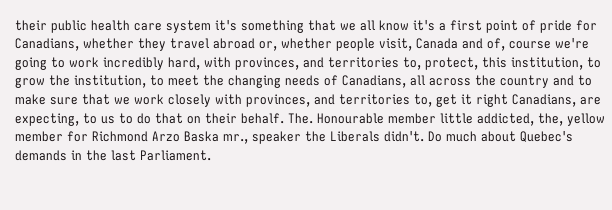their public health care system it's something that we all know it's a first point of pride for Canadians, whether they travel abroad or, whether people visit, Canada and of, course we're going to work incredibly hard, with provinces, and territories to, protect, this institution, to grow the institution, to meet the changing needs of Canadians, all across the country and to make sure that we work closely with provinces, and territories to, get it right Canadians, are expecting, to us to do that on their behalf. The. Honourable member little addicted, the, yellow member for Richmond Arzo Baska mr., speaker the Liberals didn't. Do much about Quebec's demands in the last Parliament.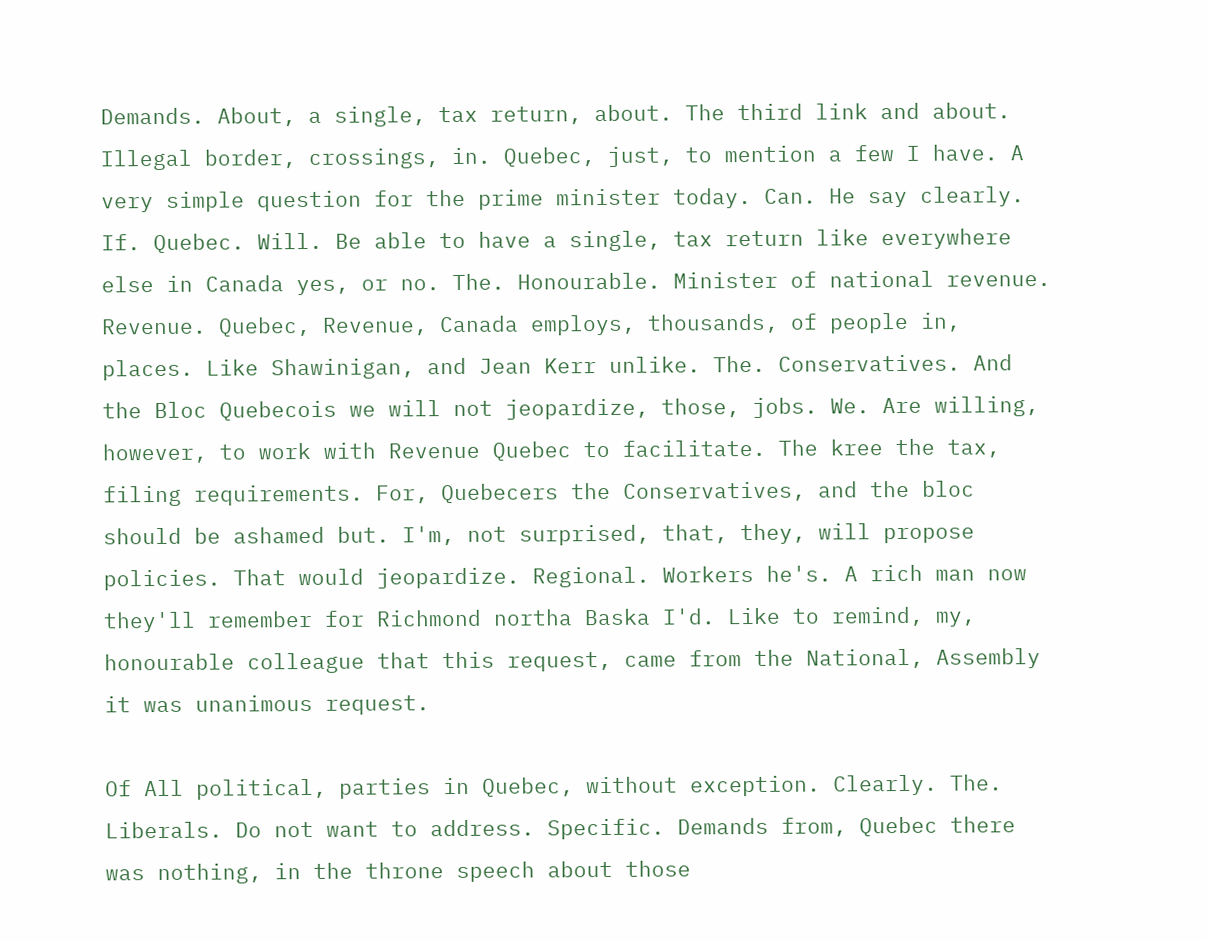Demands. About, a single, tax return, about. The third link and about. Illegal border, crossings, in. Quebec, just, to mention a few I have. A very simple question for the prime minister today. Can. He say clearly. If. Quebec. Will. Be able to have a single, tax return like everywhere else in Canada yes, or no. The. Honourable. Minister of national revenue. Revenue. Quebec, Revenue, Canada employs, thousands, of people in, places. Like Shawinigan, and Jean Kerr unlike. The. Conservatives. And the Bloc Quebecois we will not jeopardize, those, jobs. We. Are willing, however, to work with Revenue Quebec to facilitate. The kree the tax, filing requirements. For, Quebecers the Conservatives, and the bloc should be ashamed but. I'm, not surprised, that, they, will propose policies. That would jeopardize. Regional. Workers he's. A rich man now they'll remember for Richmond northa Baska I'd. Like to remind, my, honourable colleague that this request, came from the National, Assembly it was unanimous request.

Of All political, parties in Quebec, without exception. Clearly. The. Liberals. Do not want to address. Specific. Demands from, Quebec there was nothing, in the throne speech about those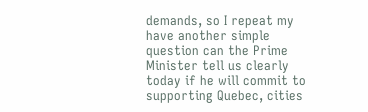demands, so I repeat my have another simple question can the Prime Minister tell us clearly today if he will commit to supporting Quebec, cities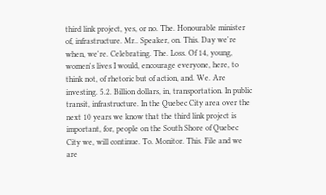third link project, yes, or no. The. Honourable minister of, infrastructure. Mr.. Speaker, on. This. Day we're when, we're. Celebrating. The. Loss. Of 14, young, women's lives I would, encourage everyone, here, to think not, of rhetoric but of action, and. We. Are investing. 5.2. Billion dollars, in, transportation. In public transit, infrastructure. In the Quebec City area over the next 10 years we know that the third link project is important, for, people on the South Shore of Quebec City we, will continue. To. Monitor. This. File and we are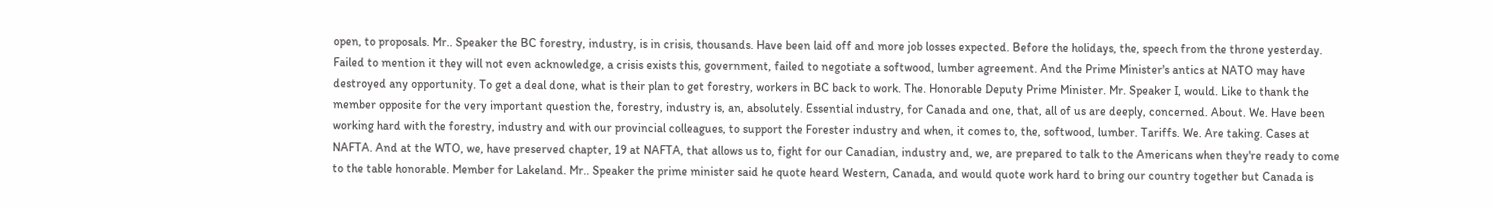open, to proposals. Mr.. Speaker the BC forestry, industry, is in crisis, thousands. Have been laid off and more job losses expected. Before the holidays, the, speech from the throne yesterday. Failed to mention it they will not even acknowledge, a crisis exists this, government, failed to negotiate a softwood, lumber agreement. And the Prime Minister's antics at NATO may have destroyed any opportunity. To get a deal done, what is their plan to get forestry, workers in BC back to work. The. Honorable Deputy Prime Minister. Mr. Speaker I, would. Like to thank the member opposite for the very important question the, forestry, industry is, an, absolutely. Essential industry, for Canada and one, that, all of us are deeply, concerned. About. We. Have been working hard with the forestry, industry and with our provincial colleagues, to support the Forester industry and when, it comes to, the, softwood, lumber. Tariffs. We. Are taking. Cases at NAFTA. And at the WTO, we, have preserved chapter, 19 at NAFTA, that allows us to, fight for our Canadian, industry and, we, are prepared to talk to the Americans when they're ready to come to the table honorable. Member for Lakeland. Mr.. Speaker the prime minister said he quote heard Western, Canada, and would quote work hard to bring our country together but Canada is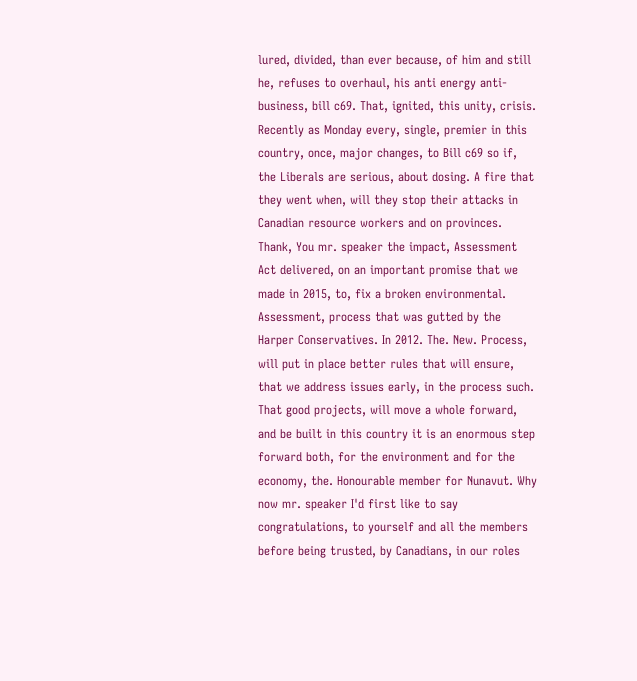lured, divided, than ever because, of him and still he, refuses to overhaul, his anti energy anti-business, bill c69. That, ignited, this unity, crisis. Recently as Monday every, single, premier in this country, once, major changes, to Bill c69 so if, the Liberals are serious, about dosing. A fire that they went when, will they stop their attacks in Canadian resource workers and on provinces. Thank, You mr. speaker the impact, Assessment Act delivered, on an important promise that we made in 2015, to, fix a broken environmental. Assessment, process that was gutted by the Harper Conservatives. In 2012. The. New. Process, will put in place better rules that will ensure, that we address issues early, in the process such. That good projects, will move a whole forward, and be built in this country it is an enormous step forward both, for the environment and for the economy, the. Honourable member for Nunavut. Why now mr. speaker I'd first like to say congratulations, to yourself and all the members before being trusted, by Canadians, in our roles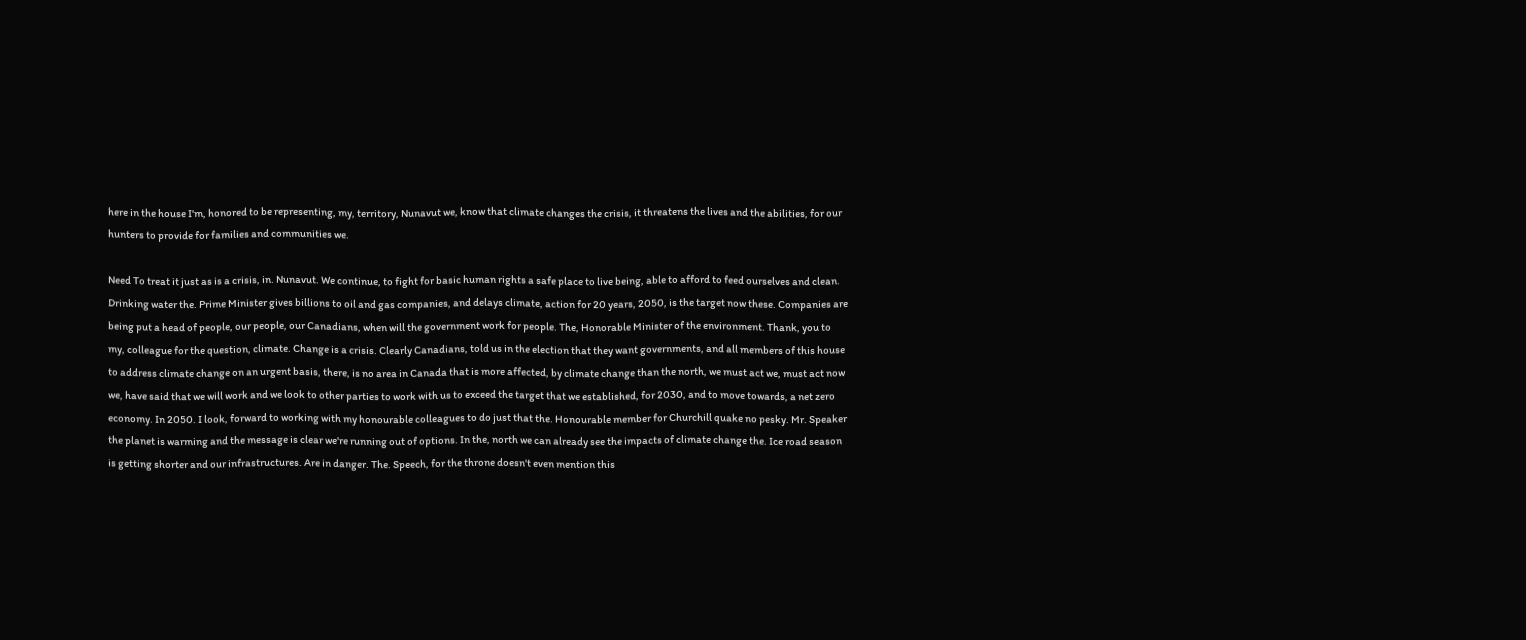here in the house I'm, honored to be representing, my, territory, Nunavut we, know that climate changes the crisis, it threatens the lives and the abilities, for our hunters to provide for families and communities we.

Need To treat it just as is a crisis, in. Nunavut. We continue, to fight for basic human rights a safe place to live being, able to afford to feed ourselves and clean. Drinking water the. Prime Minister gives billions to oil and gas companies, and delays climate, action for 20 years, 2050, is the target now these. Companies are being put a head of people, our people, our Canadians, when will the government work for people. The, Honorable Minister of the environment. Thank, you to my, colleague for the question, climate. Change is a crisis. Clearly Canadians, told us in the election that they want governments, and all members of this house to address climate change on an urgent basis, there, is no area in Canada that is more affected, by climate change than the north, we must act we, must act now we, have said that we will work and we look to other parties to work with us to exceed the target that we established, for 2030, and to move towards, a net zero economy. In 2050. I look, forward to working with my honourable colleagues to do just that the. Honourable member for Churchill quake no pesky. Mr. Speaker the planet is warming and the message is clear we're running out of options. In the, north we can already see the impacts of climate change the. Ice road season is getting shorter and our infrastructures. Are in danger. The. Speech, for the throne doesn't even mention this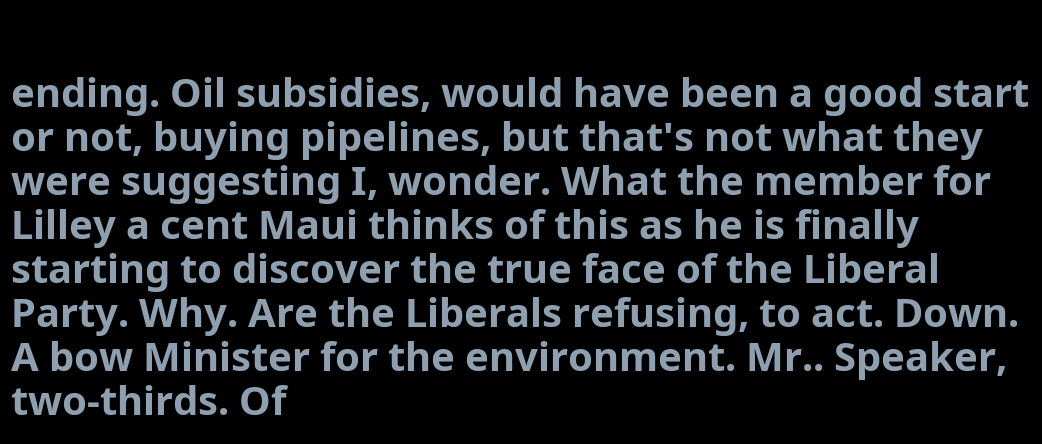ending. Oil subsidies, would have been a good start or not, buying pipelines, but that's not what they were suggesting I, wonder. What the member for Lilley a cent Maui thinks of this as he is finally starting to discover the true face of the Liberal Party. Why. Are the Liberals refusing, to act. Down. A bow Minister for the environment. Mr.. Speaker, two-thirds. Of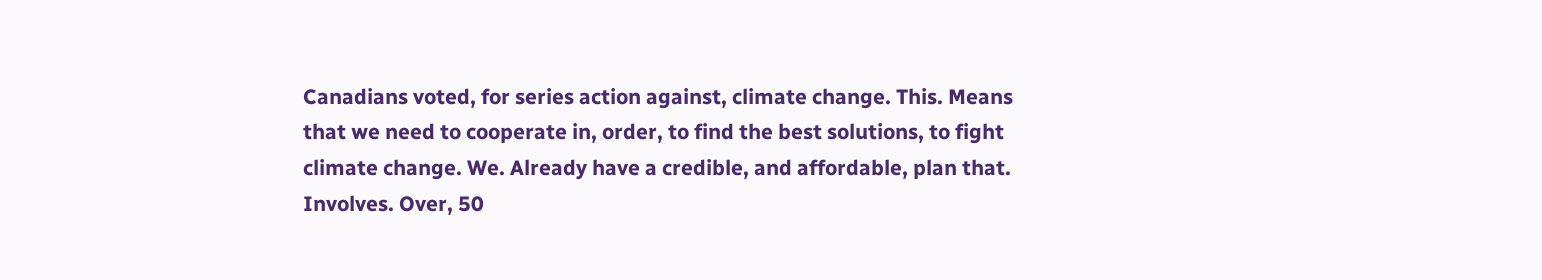Canadians voted, for series action against, climate change. This. Means that we need to cooperate in, order, to find the best solutions, to fight climate change. We. Already have a credible, and affordable, plan that. Involves. Over, 50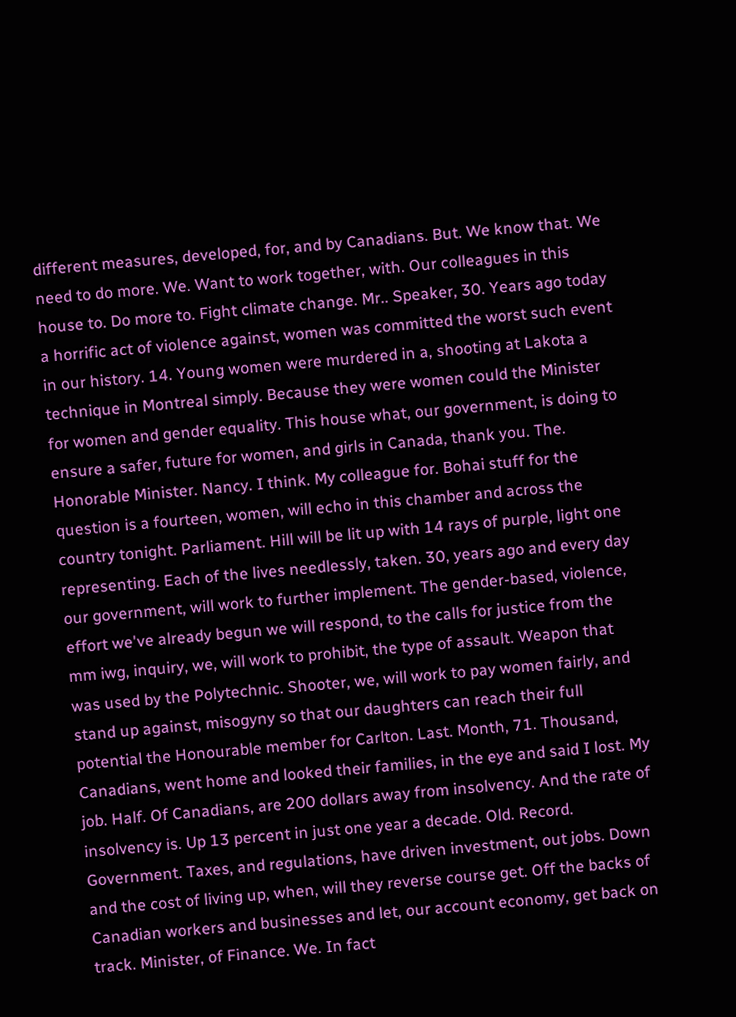different measures, developed, for, and by Canadians. But. We know that. We need to do more. We. Want to work together, with. Our colleagues in this house to. Do more to. Fight climate change. Mr.. Speaker, 30. Years ago today a horrific act of violence against, women was committed the worst such event in our history. 14. Young women were murdered in a, shooting at Lakota a technique in Montreal simply. Because they were women could the Minister for women and gender equality. This house what, our government, is doing to ensure a safer, future for women, and girls in Canada, thank you. The. Honorable Minister. Nancy. I think. My colleague for. Bohai stuff for the question is a fourteen, women, will echo in this chamber and across the country tonight. Parliament. Hill will be lit up with 14 rays of purple, light one representing. Each of the lives needlessly, taken. 30, years ago and every day our government, will work to further implement. The gender-based, violence, effort we've already begun we will respond, to the calls for justice from the mm iwg, inquiry, we, will work to prohibit, the type of assault. Weapon that was used by the Polytechnic. Shooter, we, will work to pay women fairly, and stand up against, misogyny so that our daughters can reach their full potential the Honourable member for Carlton. Last. Month, 71. Thousand, Canadians, went home and looked their families, in the eye and said I lost. My job. Half. Of Canadians, are 200 dollars away from insolvency. And the rate of insolvency is. Up 13 percent in just one year a decade. Old. Record. Government. Taxes, and regulations, have driven investment, out jobs. Down and the cost of living up, when, will they reverse course get. Off the backs of Canadian workers and businesses and let, our account economy, get back on track. Minister, of Finance. We. In fact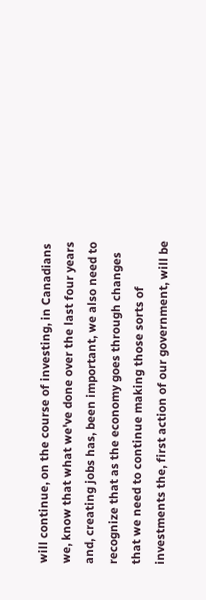will continue, on the course of investing, in Canadians we, know that what we've done over the last four years and, creating jobs has, been important, we also need to recognize that as the economy goes through changes that we need to continue making those sorts of investments the, first action of our government, will be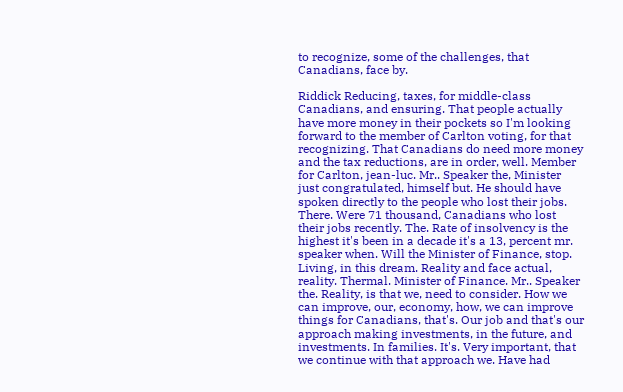to recognize, some of the challenges, that Canadians, face by.

Riddick Reducing, taxes, for middle-class Canadians, and ensuring. That people actually have more money in their pockets so I'm looking forward to the member of Carlton voting, for that recognizing. That Canadians do need more money and the tax reductions, are in order, well. Member for Carlton, jean-luc. Mr.. Speaker the, Minister just congratulated, himself but. He should have spoken directly to the people who lost their jobs. There. Were 71 thousand, Canadians who lost their jobs recently. The. Rate of insolvency is the highest it's been in a decade it's a 13, percent mr. speaker when. Will the Minister of Finance, stop. Living, in this dream. Reality and face actual, reality. Thermal. Minister of Finance. Mr.. Speaker the. Reality, is that we, need to consider. How we can improve, our, economy, how, we can improve things for Canadians, that's. Our job and that's our approach making investments, in the future, and investments. In families. It's. Very important, that we continue with that approach we. Have had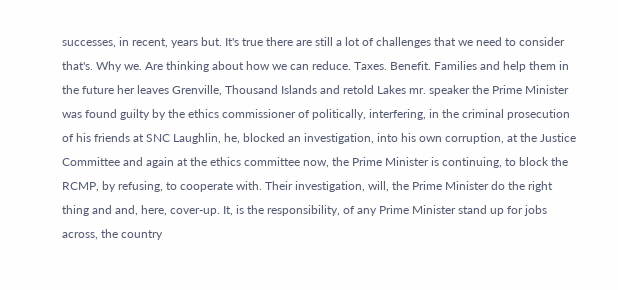successes, in recent, years but. It's true there are still a lot of challenges that we need to consider that's. Why we. Are thinking about how we can reduce. Taxes. Benefit. Families and help them in the future her leaves Grenville, Thousand Islands and retold Lakes mr. speaker the Prime Minister was found guilty by the ethics commissioner of politically, interfering, in the criminal prosecution of his friends at SNC Laughlin, he, blocked an investigation, into his own corruption, at the Justice Committee and again at the ethics committee now, the Prime Minister is continuing, to block the RCMP, by refusing, to cooperate with. Their investigation, will, the Prime Minister do the right thing and and, here, cover-up. It, is the responsibility, of any Prime Minister stand up for jobs across, the country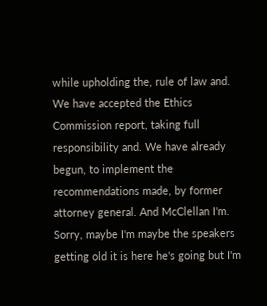while upholding the, rule of law and. We have accepted the Ethics Commission report, taking full responsibility and. We have already begun, to implement the recommendations made, by former attorney general. And McClellan I'm. Sorry, maybe I'm maybe the speakers getting old it is here he's going but I'm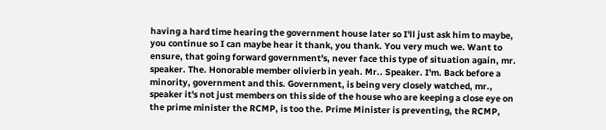having a hard time hearing the government house later so I'll just ask him to maybe, you continue so I can maybe hear it thank, you thank. You very much we. Want to ensure, that going forward government's, never face this type of situation again, mr. speaker. The. Honorable member olivierb in yeah. Mr.. Speaker. I'm. Back before a minority, government and this. Government, is being very closely watched, mr., speaker it's not just members on this side of the house who are keeping a close eye on the prime minister the RCMP, is too the. Prime Minister is preventing, the RCMP,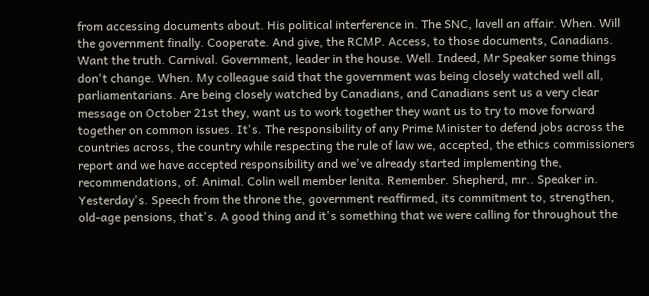from accessing documents about. His political interference in. The SNC, lavell an affair. When. Will the government finally. Cooperate. And give, the RCMP. Access, to those documents, Canadians. Want the truth. Carnival. Government, leader in the house. Well. Indeed, Mr Speaker some things don't change. When. My colleague said that the government was being closely watched well all, parliamentarians. Are being closely watched by Canadians, and Canadians sent us a very clear message on October 21st they, want us to work together they want us to try to move forward together on common issues. It's. The responsibility of any Prime Minister to defend jobs across the countries across, the country while respecting the rule of law we, accepted, the ethics commissioners report and we have accepted responsibility and we've already started implementing the, recommendations, of. Animal. Colin well member lenita. Remember. Shepherd, mr.. Speaker in. Yesterday's. Speech from the throne the, government reaffirmed, its commitment to, strengthen, old-age pensions, that's. A good thing and it's something that we were calling for throughout the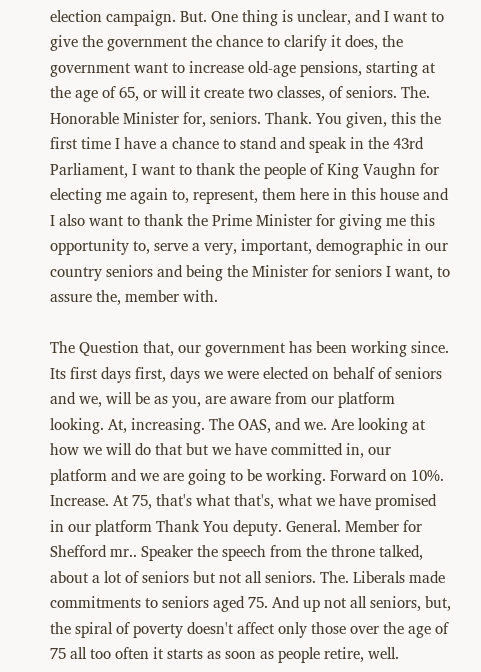election campaign. But. One thing is unclear, and I want to give the government the chance to clarify it does, the government want to increase old-age pensions, starting at the age of 65, or will it create two classes, of seniors. The. Honorable Minister for, seniors. Thank. You given, this the first time I have a chance to stand and speak in the 43rd Parliament, I want to thank the people of King Vaughn for electing me again to, represent, them here in this house and I also want to thank the Prime Minister for giving me this opportunity to, serve a very, important, demographic in our country seniors and being the Minister for seniors I want, to assure the, member with.

The Question that, our government has been working since. Its first days first, days we were elected on behalf of seniors and we, will be as you, are aware from our platform looking. At, increasing. The OAS, and we. Are looking at how we will do that but we have committed in, our platform and we are going to be working. Forward on 10%. Increase. At 75, that's what that's, what we have promised in our platform Thank You deputy. General. Member for Shefford mr.. Speaker the speech from the throne talked, about a lot of seniors but not all seniors. The. Liberals made commitments to seniors aged 75. And up not all seniors, but, the spiral of poverty doesn't affect only those over the age of 75 all too often it starts as soon as people retire, well.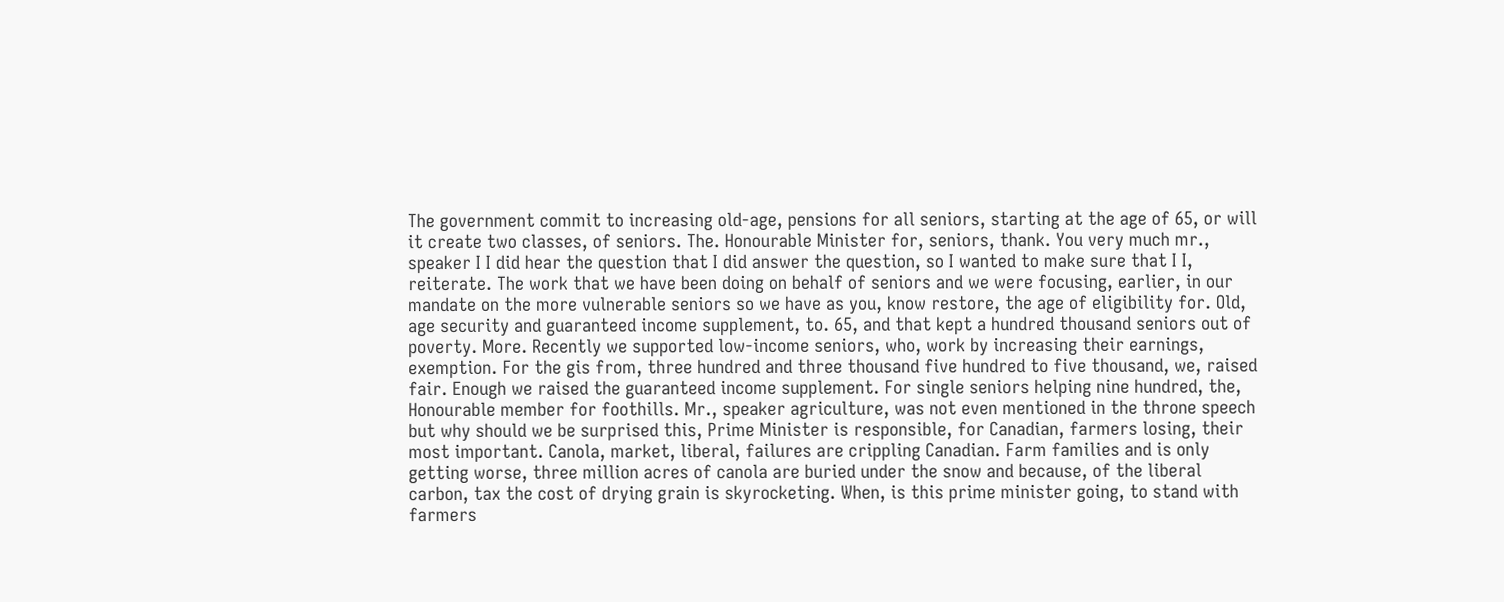The government commit to increasing old-age, pensions for all seniors, starting at the age of 65, or will it create two classes, of seniors. The. Honourable Minister for, seniors, thank. You very much mr., speaker I I did hear the question that I did answer the question, so I wanted to make sure that I I, reiterate. The work that we have been doing on behalf of seniors and we were focusing, earlier, in our mandate on the more vulnerable seniors so we have as you, know restore, the age of eligibility for. Old, age security and guaranteed income supplement, to. 65, and that kept a hundred thousand seniors out of poverty. More. Recently we supported low-income seniors, who, work by increasing their earnings, exemption. For the gis from, three hundred and three thousand five hundred to five thousand, we, raised fair. Enough we raised the guaranteed income supplement. For single seniors helping nine hundred, the, Honourable member for foothills. Mr., speaker agriculture, was not even mentioned in the throne speech but why should we be surprised this, Prime Minister is responsible, for Canadian, farmers losing, their most important. Canola, market, liberal, failures are crippling Canadian. Farm families and is only getting worse, three million acres of canola are buried under the snow and because, of the liberal carbon, tax the cost of drying grain is skyrocketing. When, is this prime minister going, to stand with farmers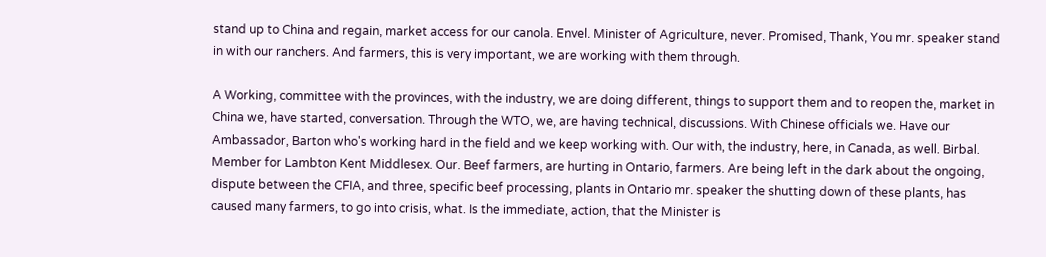stand up to China and regain, market access for our canola. Envel. Minister of Agriculture, never. Promised, Thank, You mr. speaker stand in with our ranchers. And farmers, this is very important, we are working with them through.

A Working, committee with the provinces, with the industry, we are doing different, things to support them and to reopen the, market in China we, have started, conversation. Through the WTO, we, are having technical, discussions. With Chinese officials we. Have our Ambassador, Barton who's working hard in the field and we keep working with. Our with, the industry, here, in Canada, as well. Birbal. Member for Lambton Kent Middlesex. Our. Beef farmers, are hurting in Ontario, farmers. Are being left in the dark about the ongoing, dispute between the CFIA, and three, specific beef processing, plants in Ontario mr. speaker the shutting down of these plants, has caused many farmers, to go into crisis, what. Is the immediate, action, that the Minister is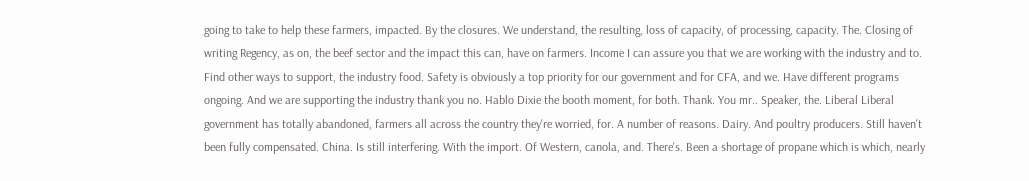going to take to help these farmers, impacted. By the closures. We understand, the resulting, loss of capacity, of processing, capacity. The. Closing of writing Regency, as on, the beef sector and the impact this can, have on farmers. Income I can assure you that we are working with the industry and to. Find other ways to support, the industry food. Safety is obviously a top priority for our government and for CFA, and we. Have different programs ongoing. And we are supporting the industry thank you no. Hablo Dixie the booth moment, for both. Thank. You mr.. Speaker, the. Liberal Liberal government has totally abandoned, farmers all across the country they're worried, for. A number of reasons. Dairy. And poultry producers. Still haven't been fully compensated. China. Is still interfering. With the import. Of Western, canola, and. There's. Been a shortage of propane which is which, nearly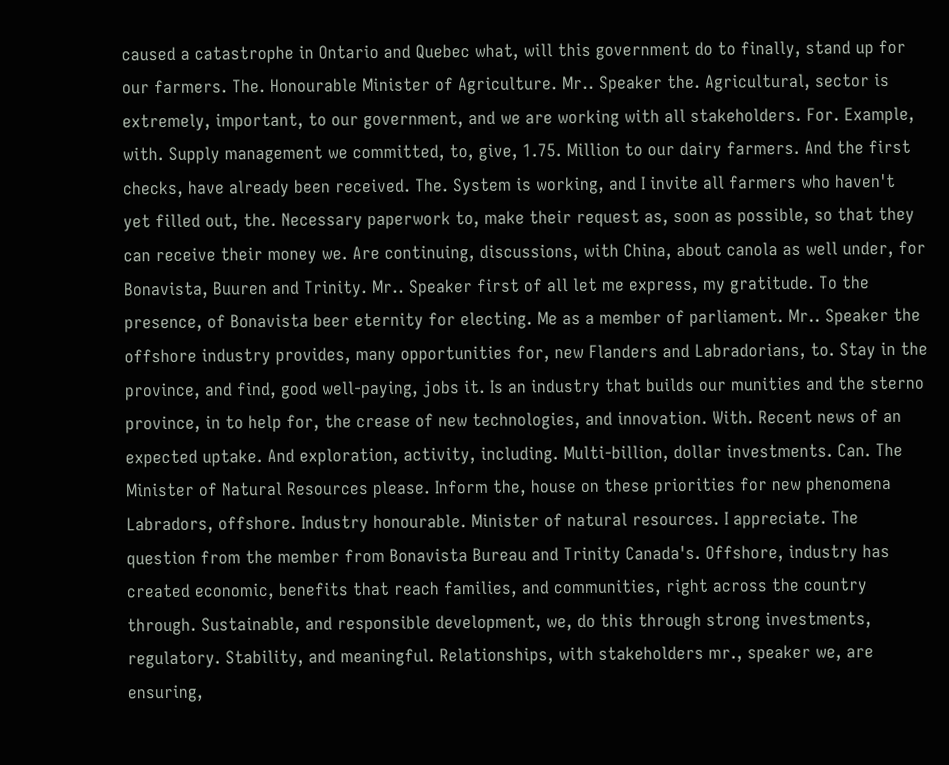caused a catastrophe in Ontario and Quebec what, will this government do to finally, stand up for our farmers. The. Honourable Minister of Agriculture. Mr.. Speaker the. Agricultural, sector is extremely, important, to our government, and we are working with all stakeholders. For. Example, with. Supply management we committed, to, give, 1.75. Million to our dairy farmers. And the first checks, have already been received. The. System is working, and I invite all farmers who haven't yet filled out, the. Necessary paperwork to, make their request as, soon as possible, so that they can receive their money we. Are continuing, discussions, with China, about canola as well under, for Bonavista, Buuren and Trinity. Mr.. Speaker first of all let me express, my gratitude. To the presence, of Bonavista beer eternity for electing. Me as a member of parliament. Mr.. Speaker the offshore industry provides, many opportunities for, new Flanders and Labradorians, to. Stay in the province, and find, good well-paying, jobs it. Is an industry that builds our munities and the sterno province, in to help for, the crease of new technologies, and innovation. With. Recent news of an expected uptake. And exploration, activity, including. Multi-billion, dollar investments. Can. The Minister of Natural Resources please. Inform the, house on these priorities for new phenomena Labradors, offshore. Industry honourable. Minister of natural resources. I appreciate. The question from the member from Bonavista Bureau and Trinity Canada's. Offshore, industry has created economic, benefits that reach families, and communities, right across the country through. Sustainable, and responsible development, we, do this through strong investments, regulatory. Stability, and meaningful. Relationships, with stakeholders mr., speaker we, are ensuring,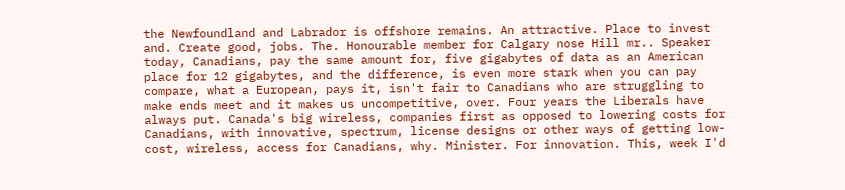the Newfoundland and Labrador is offshore remains. An attractive. Place to invest and. Create good, jobs. The. Honourable member for Calgary nose Hill mr.. Speaker today, Canadians, pay the same amount for, five gigabytes of data as an American place for 12 gigabytes, and the difference, is even more stark when you can pay compare, what a European, pays it, isn't fair to Canadians who are struggling to make ends meet and it makes us uncompetitive, over. Four years the Liberals have always put. Canada's big wireless, companies first as opposed to lowering costs for Canadians, with innovative, spectrum, license designs or other ways of getting low-cost, wireless, access for Canadians, why. Minister. For innovation. This, week I'd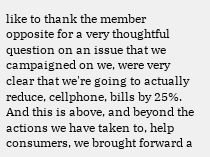like to thank the member opposite for a very thoughtful question on an issue that we campaigned on we, were very clear that we're going to actually reduce, cellphone, bills by 25%. And this is above, and beyond the actions we have taken to, help consumers, we brought forward a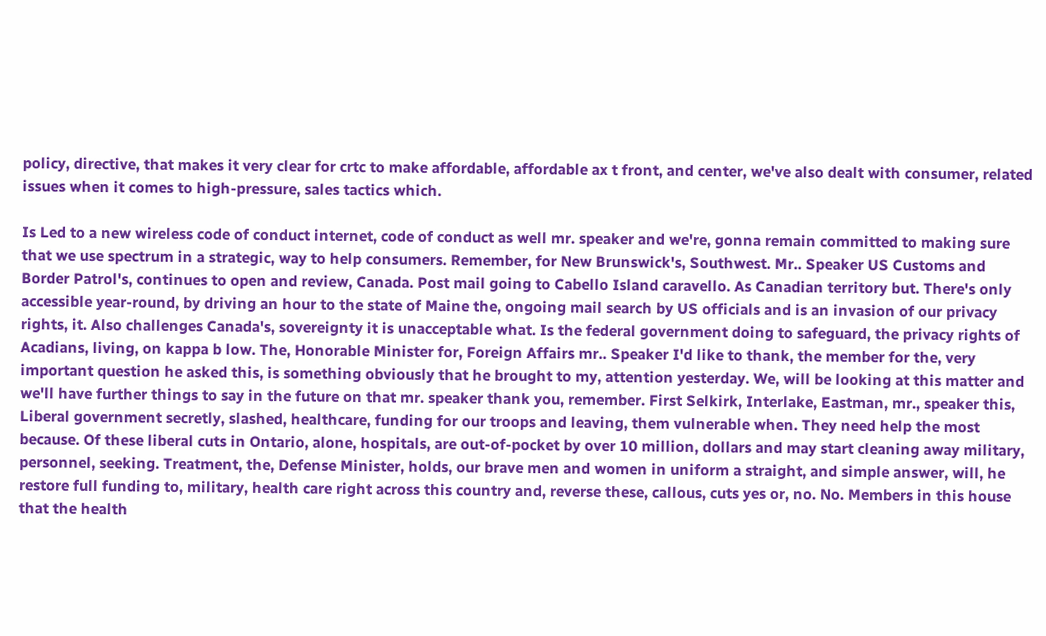policy, directive, that makes it very clear for crtc to make affordable, affordable ax t front, and center, we've also dealt with consumer, related issues when it comes to high-pressure, sales tactics which.

Is Led to a new wireless code of conduct internet, code of conduct as well mr. speaker and we're, gonna remain committed to making sure that we use spectrum in a strategic, way to help consumers. Remember, for New Brunswick's, Southwest. Mr.. Speaker US Customs and Border Patrol's, continues to open and review, Canada. Post mail going to Cabello Island caravello. As Canadian territory but. There's only accessible year-round, by driving an hour to the state of Maine the, ongoing mail search by US officials and is an invasion of our privacy rights, it. Also challenges Canada's, sovereignty it is unacceptable what. Is the federal government doing to safeguard, the privacy rights of Acadians, living, on kappa b low. The, Honorable Minister for, Foreign Affairs mr.. Speaker I'd like to thank, the member for the, very important question he asked this, is something obviously that he brought to my, attention yesterday. We, will be looking at this matter and we'll have further things to say in the future on that mr. speaker thank you, remember. First Selkirk, Interlake, Eastman, mr., speaker this, Liberal government secretly, slashed, healthcare, funding for our troops and leaving, them vulnerable when. They need help the most because. Of these liberal cuts in Ontario, alone, hospitals, are out-of-pocket by over 10 million, dollars and may start cleaning away military, personnel, seeking. Treatment, the, Defense Minister, holds, our brave men and women in uniform a straight, and simple answer, will, he restore full funding to, military, health care right across this country and, reverse these, callous, cuts yes or, no. No. Members in this house that the health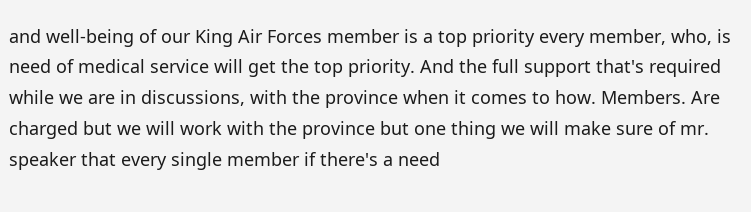and well-being of our King Air Forces member is a top priority every member, who, is need of medical service will get the top priority. And the full support that's required while we are in discussions, with the province when it comes to how. Members. Are charged but we will work with the province but one thing we will make sure of mr. speaker that every single member if there's a need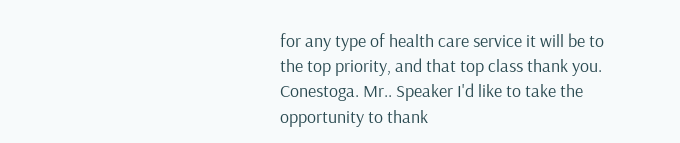for any type of health care service it will be to the top priority, and that top class thank you. Conestoga. Mr.. Speaker I'd like to take the opportunity to thank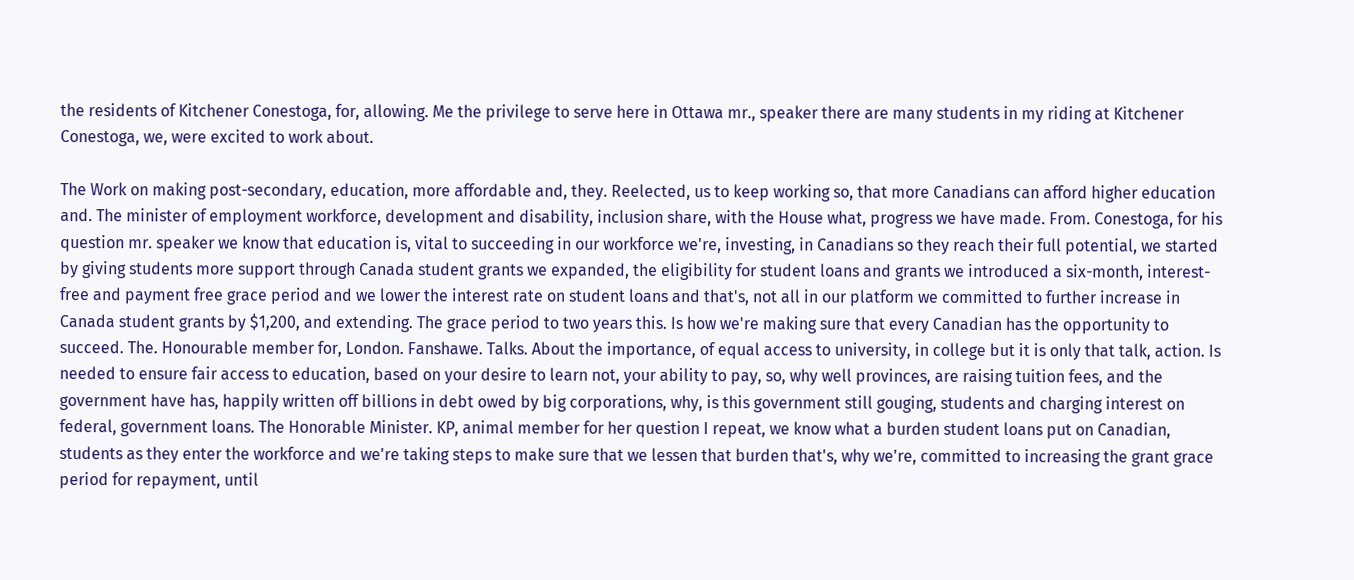the residents of Kitchener Conestoga, for, allowing. Me the privilege to serve here in Ottawa mr., speaker there are many students in my riding at Kitchener Conestoga, we, were excited to work about.

The Work on making post-secondary, education, more affordable and, they. Reelected, us to keep working so, that more Canadians can afford higher education and. The minister of employment workforce, development and disability, inclusion share, with the House what, progress we have made. From. Conestoga, for his question mr. speaker we know that education is, vital to succeeding in our workforce we're, investing, in Canadians so they reach their full potential, we started by giving students more support through Canada student grants we expanded, the eligibility for student loans and grants we introduced a six-month, interest-free and payment free grace period and we lower the interest rate on student loans and that's, not all in our platform we committed to further increase in Canada student grants by $1,200, and extending. The grace period to two years this. Is how we're making sure that every Canadian has the opportunity to succeed. The. Honourable member for, London. Fanshawe. Talks. About the importance, of equal access to university, in college but it is only that talk, action. Is needed to ensure fair access to education, based on your desire to learn not, your ability to pay, so, why well provinces, are raising tuition fees, and the government have has, happily written off billions in debt owed by big corporations, why, is this government still gouging, students and charging interest on federal, government loans. The Honorable Minister. KP, animal member for her question I repeat, we know what a burden student loans put on Canadian, students as they enter the workforce and we're taking steps to make sure that we lessen that burden that's, why we're, committed to increasing the grant grace period for repayment, until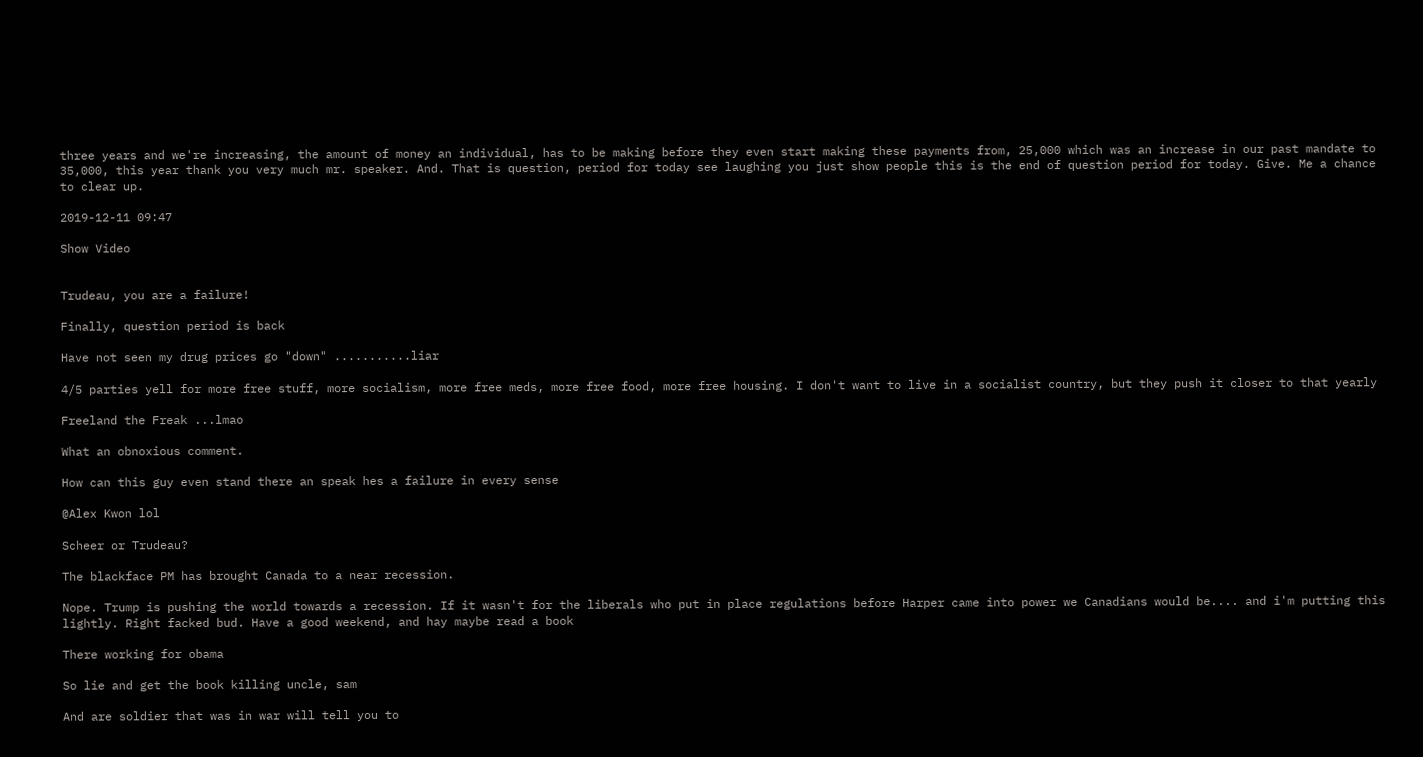three years and we're increasing, the amount of money an individual, has to be making before they even start making these payments from, 25,000 which was an increase in our past mandate to 35,000, this year thank you very much mr. speaker. And. That is question, period for today see laughing you just show people this is the end of question period for today. Give. Me a chance to clear up.

2019-12-11 09:47

Show Video


Trudeau, you are a failure!

Finally, question period is back

Have not seen my drug prices go "down" ...........liar

4/5 parties yell for more free stuff, more socialism, more free meds, more free food, more free housing. I don't want to live in a socialist country, but they push it closer to that yearly

Freeland the Freak ...lmao

What an obnoxious comment.

How can this guy even stand there an speak hes a failure in every sense

@Alex Kwon lol

Scheer or Trudeau?

The blackface PM has brought Canada to a near recession.

Nope. Trump is pushing the world towards a recession. If it wasn't for the liberals who put in place regulations before Harper came into power we Canadians would be.... and i'm putting this lightly. Right facked bud. Have a good weekend, and hay maybe read a book

There working for obama

So lie and get the book killing uncle, sam

And are soldier that was in war will tell you to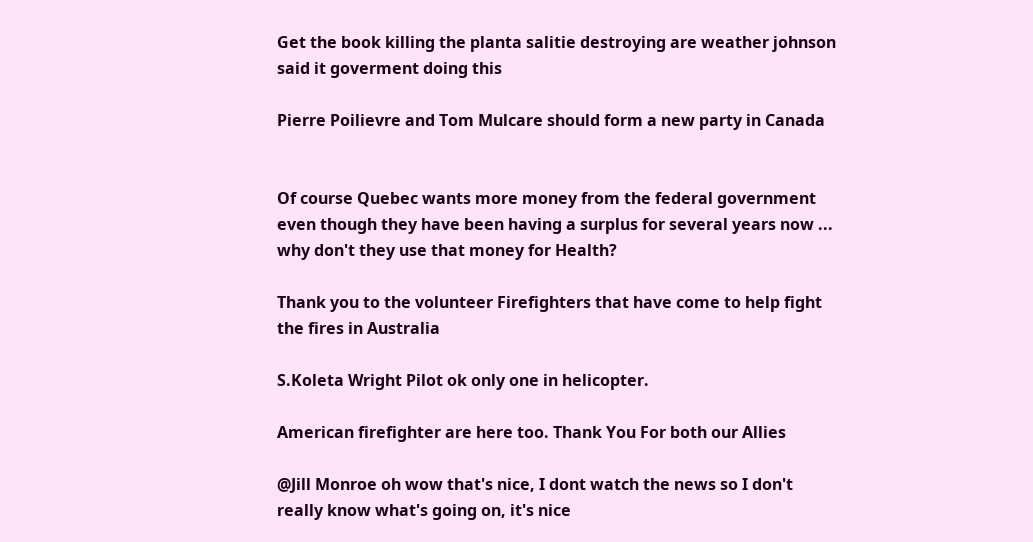Get the book killing the planta salitie destroying are weather johnson said it goverment doing this

Pierre Poilievre and Tom Mulcare should form a new party in Canada


Of course Quebec wants more money from the federal government even though they have been having a surplus for several years now ... why don't they use that money for Health?

Thank you to the volunteer Firefighters that have come to help fight the fires in Australia

S.Koleta Wright Pilot ok only one in helicopter.

American firefighter are here too. Thank You For both our Allies

@Jill Monroe oh wow that's nice, I dont watch the news so I don't really know what's going on, it's nice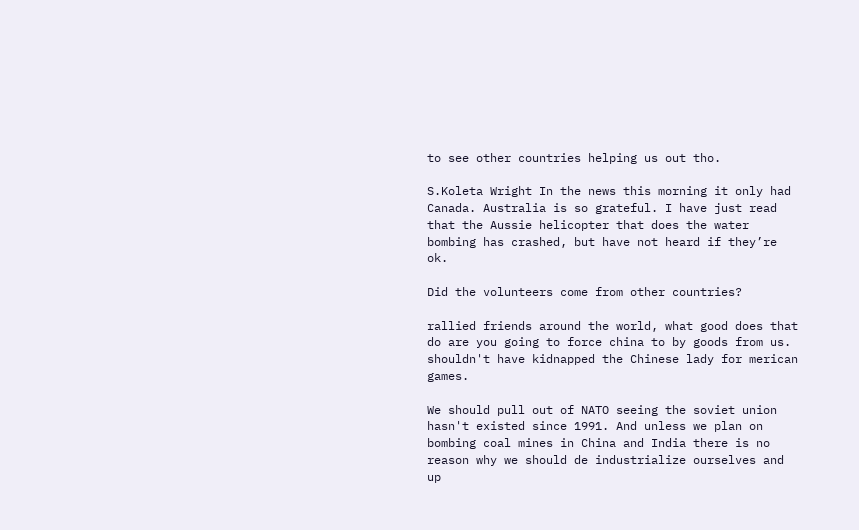to see other countries helping us out tho.

S.Koleta Wright In the news this morning it only had Canada. Australia is so grateful. I have just read that the Aussie helicopter that does the water bombing has crashed, but have not heard if they’re ok.

Did the volunteers come from other countries?

rallied friends around the world, what good does that do are you going to force china to by goods from us. shouldn't have kidnapped the Chinese lady for merican games.

We should pull out of NATO seeing the soviet union hasn't existed since 1991. And unless we plan on bombing coal mines in China and India there is no reason why we should de industrialize ourselves and up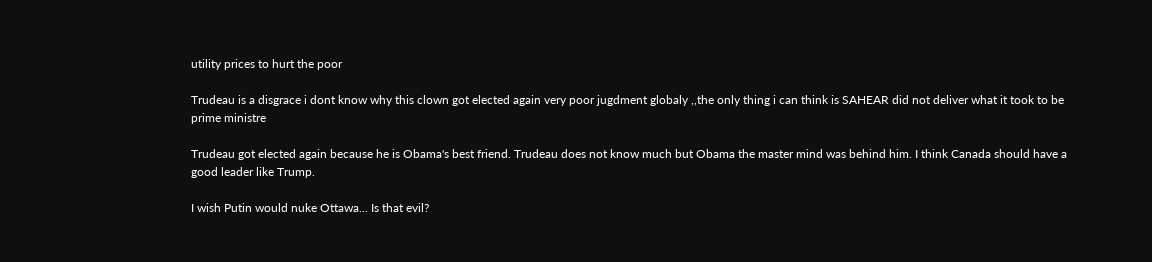utility prices to hurt the poor

Trudeau is a disgrace i dont know why this clown got elected again very poor jugdment globaly ,,the only thing i can think is SAHEAR did not deliver what it took to be prime ministre

Trudeau got elected again because he is Obama's best friend. Trudeau does not know much but Obama the master mind was behind him. I think Canada should have a good leader like Trump.

I wish Putin would nuke Ottawa... Is that evil?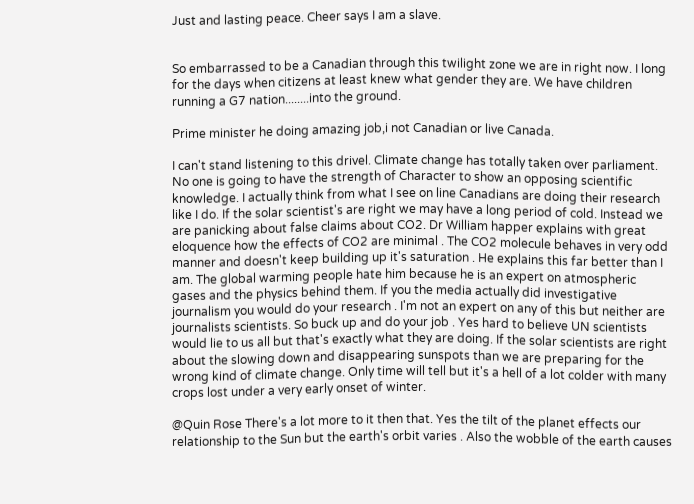Just and lasting peace. Cheer says I am a slave.


So embarrassed to be a Canadian through this twilight zone we are in right now. I long for the days when citizens at least knew what gender they are. We have children running a G7 nation........into the ground.

Prime minister he doing amazing job,i not Canadian or live Canada.

I can't stand listening to this drivel. Climate change has totally taken over parliament. No one is going to have the strength of Character to show an opposing scientific knowledge. I actually think from what I see on line Canadians are doing their research like I do. If the solar scientist's are right we may have a long period of cold. Instead we are panicking about false claims about CO2. Dr William happer explains with great eloquence how the effects of CO2 are minimal . The CO2 molecule behaves in very odd manner and doesn't keep building up it's saturation . He explains this far better than I am. The global warming people hate him because he is an expert on atmospheric gases and the physics behind them. If you the media actually did investigative journalism you would do your research . I'm not an expert on any of this but neither are journalists scientists. So buck up and do your job . Yes hard to believe UN scientists would lie to us all but that's exactly what they are doing. If the solar scientists are right about the slowing down and disappearing sunspots than we are preparing for the wrong kind of climate change. Only time will tell but it's a hell of a lot colder with many crops lost under a very early onset of winter.

@Quin Rose There's a lot more to it then that. Yes the tilt of the planet effects our relationship to the Sun but the earth's orbit varies . Also the wobble of the earth causes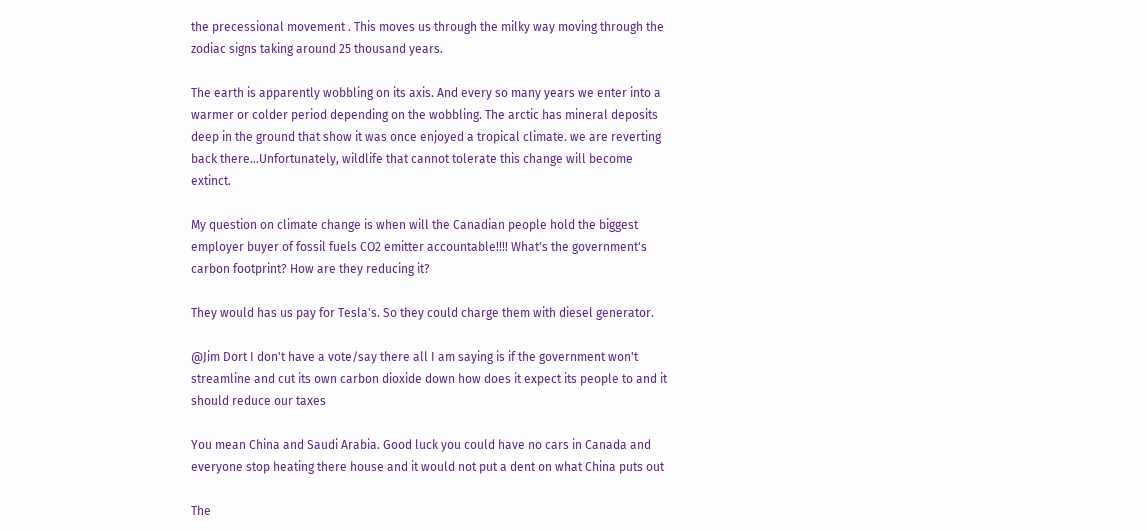the precessional movement . This moves us through the milky way moving through the zodiac signs taking around 25 thousand years.

The earth is apparently wobbling on its axis. And every so many years we enter into a warmer or colder period depending on the wobbling. The arctic has mineral deposits deep in the ground that show it was once enjoyed a tropical climate. we are reverting back there...Unfortunately, wildlife that cannot tolerate this change will become extinct.

My question on climate change is when will the Canadian people hold the biggest employer buyer of fossil fuels CO2 emitter accountable!!!! What's the government's carbon footprint? How are they reducing it?

They would has us pay for Tesla's. So they could charge them with diesel generator.

@Jim Dort I don't have a vote/say there all I am saying is if the government won't streamline and cut its own carbon dioxide down how does it expect its people to and it should reduce our taxes

You mean China and Saudi Arabia. Good luck you could have no cars in Canada and everyone stop heating there house and it would not put a dent on what China puts out

The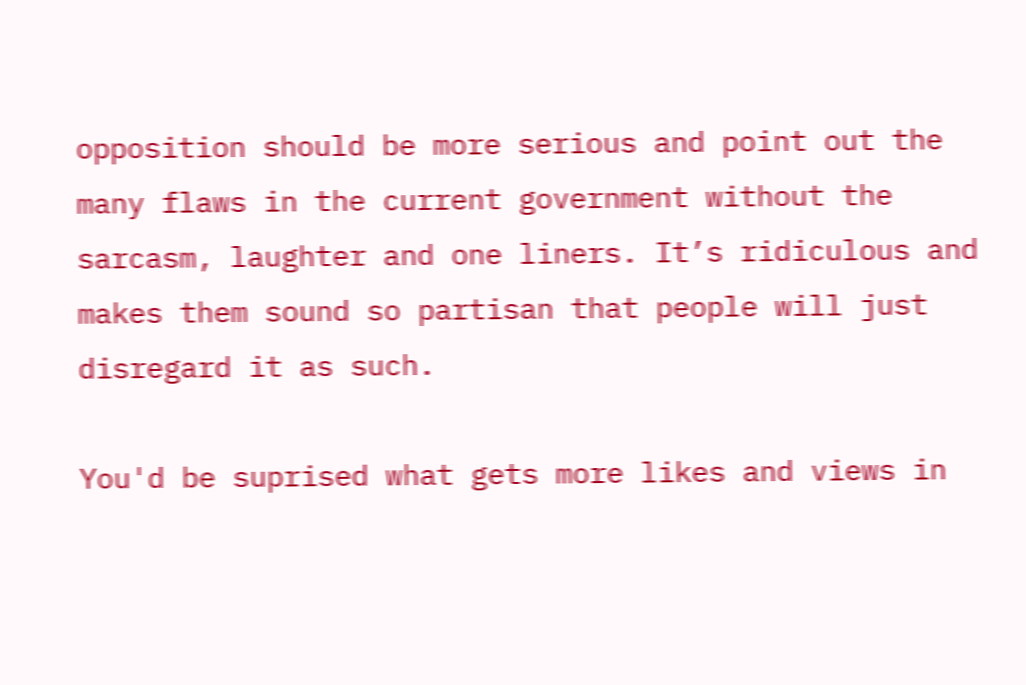opposition should be more serious and point out the many flaws in the current government without the sarcasm, laughter and one liners. It’s ridiculous and makes them sound so partisan that people will just disregard it as such.

You'd be suprised what gets more likes and views in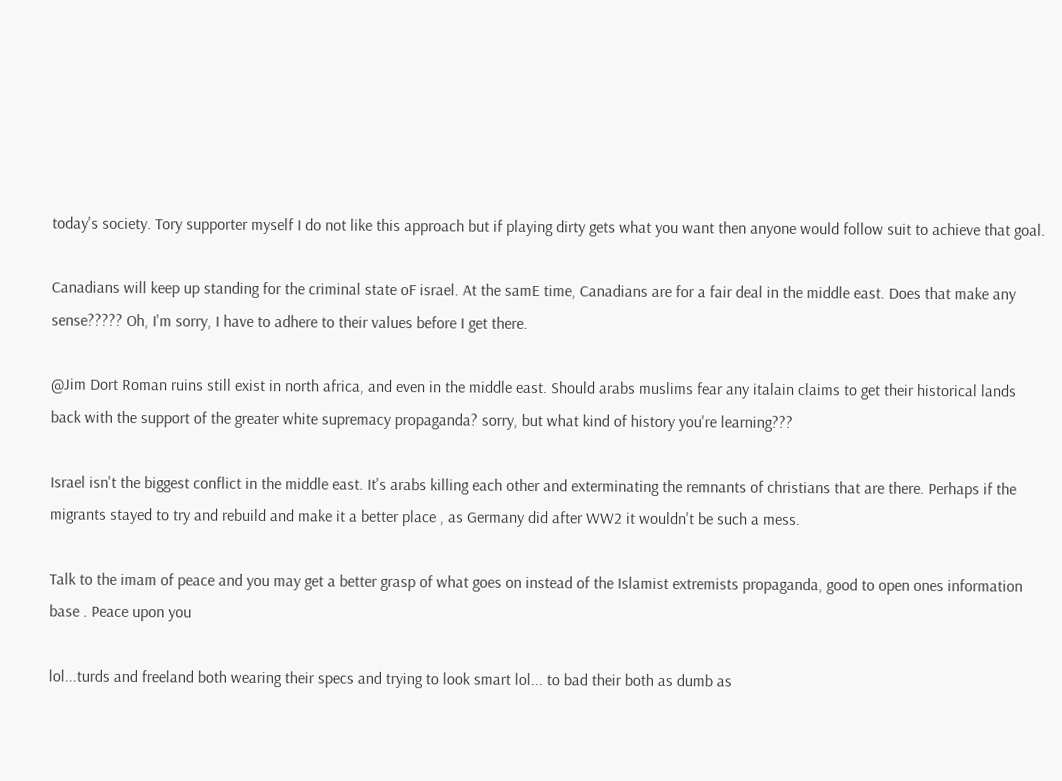today's society. Tory supporter myself I do not like this approach but if playing dirty gets what you want then anyone would follow suit to achieve that goal.

Canadians will keep up standing for the criminal state oF israel. At the samE time, Canadians are for a fair deal in the middle east. Does that make any sense????? Oh, I'm sorry, I have to adhere to their values before I get there.

@Jim Dort Roman ruins still exist in north africa, and even in the middle east. Should arabs muslims fear any italain claims to get their historical lands back with the support of the greater white supremacy propaganda? sorry, but what kind of history you're learning???

Israel isn't the biggest conflict in the middle east. It's arabs killing each other and exterminating the remnants of christians that are there. Perhaps if the migrants stayed to try and rebuild and make it a better place , as Germany did after WW2 it wouldn't be such a mess.

Talk to the imam of peace and you may get a better grasp of what goes on instead of the Islamist extremists propaganda, good to open ones information base . Peace upon you

lol...turds and freeland both wearing their specs and trying to look smart lol... to bad their both as dumb as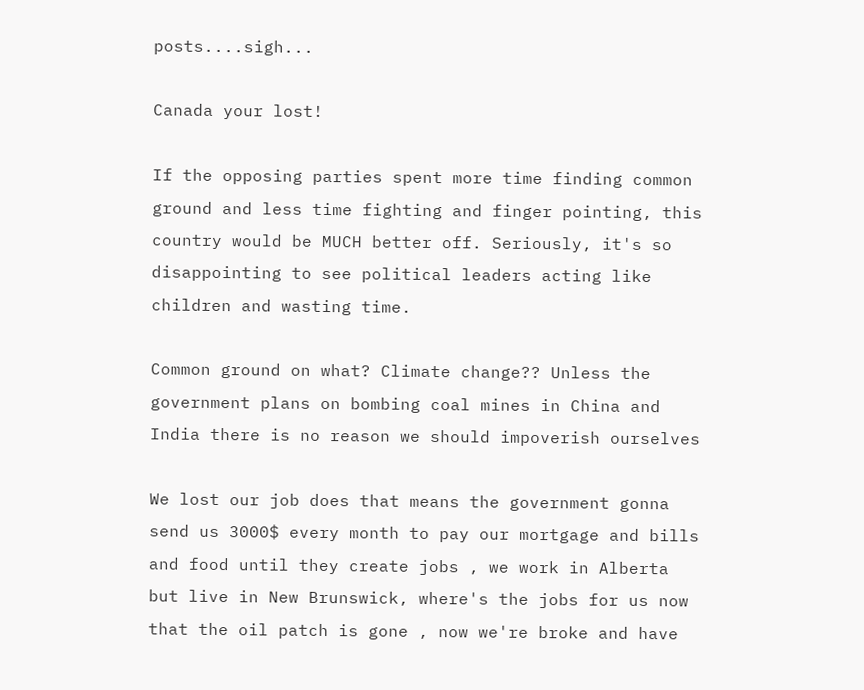posts....sigh...

Canada your lost!

If the opposing parties spent more time finding common ground and less time fighting and finger pointing, this country would be MUCH better off. Seriously, it's so disappointing to see political leaders acting like children and wasting time.

Common ground on what? Climate change?? Unless the government plans on bombing coal mines in China and India there is no reason we should impoverish ourselves

We lost our job does that means the government gonna send us 3000$ every month to pay our mortgage and bills and food until they create jobs , we work in Alberta but live in New Brunswick, where's the jobs for us now that the oil patch is gone , now we're broke and have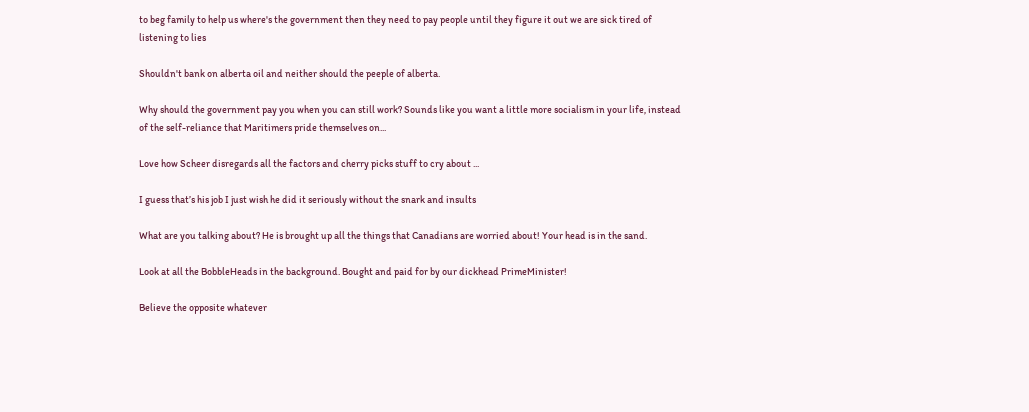to beg family to help us where's the government then they need to pay people until they figure it out we are sick tired of listening to lies

Shouldn't bank on alberta oil and neither should the peeple of alberta.

Why should the government pay you when you can still work? Sounds like you want a little more socialism in your life, instead of the self-reliance that Maritimers pride themselves on...

Love how Scheer disregards all the factors and cherry picks stuff to cry about ...

I guess that’s his job I just wish he did it seriously without the snark and insults

What are you talking about? He is brought up all the things that Canadians are worried about! Your head is in the sand.

Look at all the BobbleHeads in the background. Bought and paid for by our dickhead PrimeMinister!

Believe the opposite whatever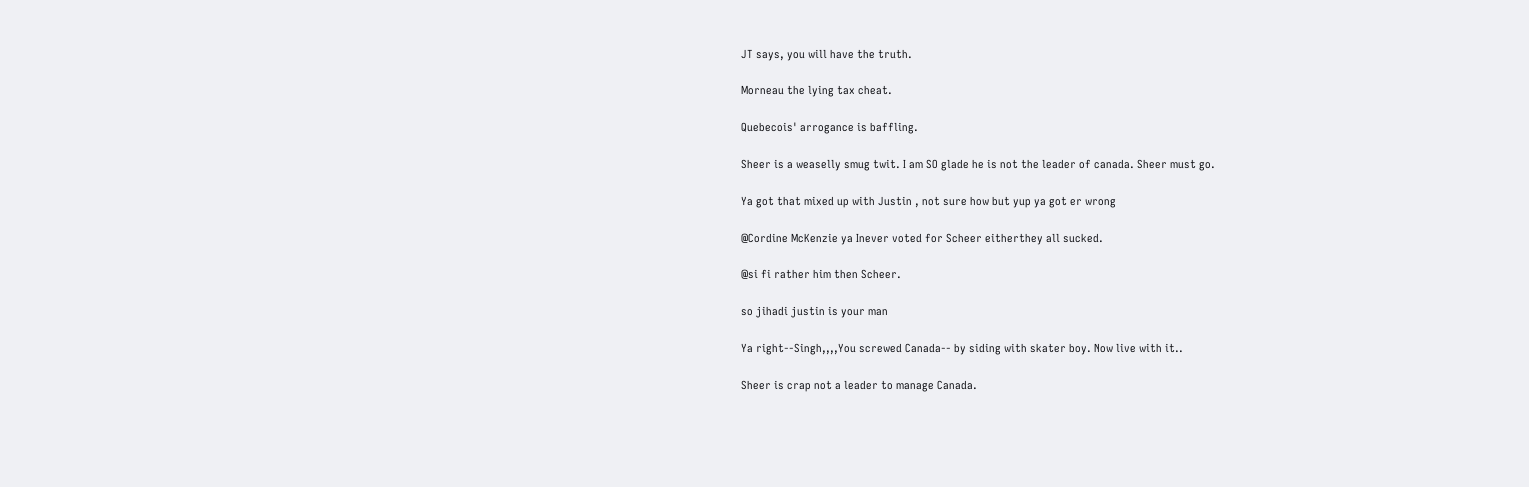JT says, you will have the truth.

Morneau the lying tax cheat.

Quebecois' arrogance is baffling.

Sheer is a weaselly smug twit. I am SO glade he is not the leader of canada. Sheer must go.

Ya got that mixed up with Justin , not sure how but yup ya got er wrong

@Cordine McKenzie ya Inever voted for Scheer eitherthey all sucked.

@si fi rather him then Scheer.

so jihadi justin is your man

Ya right--Singh,,,,You screwed Canada-- by siding with skater boy. Now live with it..

Sheer is crap not a leader to manage Canada.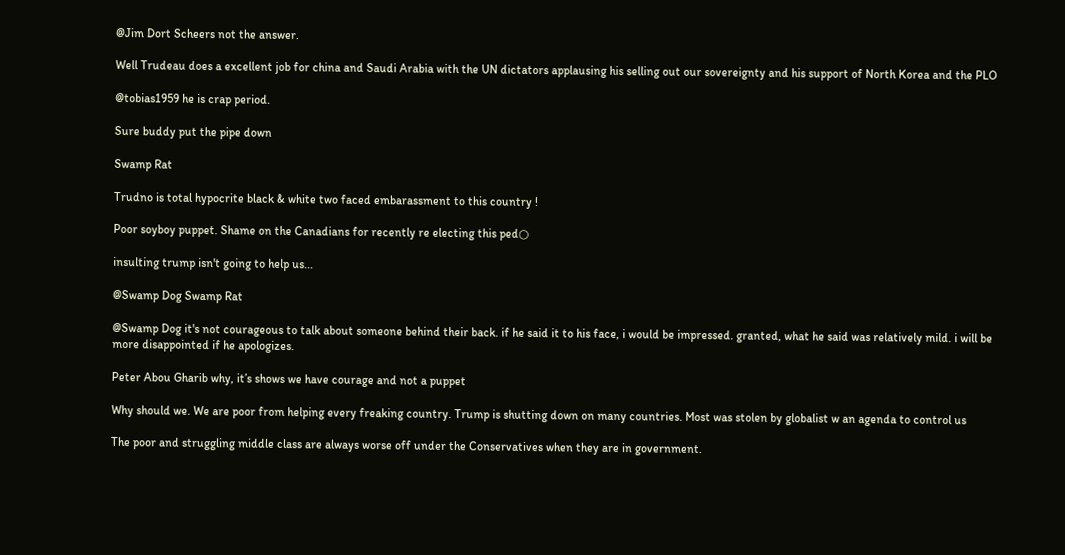@Jim Dort Scheers not the answer.

Well Trudeau does a excellent job for china and Saudi Arabia with the UN dictators applausing his selling out our sovereignty and his support of North Korea and the PLO

@tobias1959 he is crap period.

Sure buddy put the pipe down

Swamp Rat

Trudno is total hypocrite black & white two faced embarassment to this country !

Poor soyboy puppet. Shame on the Canadians for recently re electing this ped○

insulting trump isn't going to help us...

@Swamp Dog Swamp Rat

@Swamp Dog it's not courageous to talk about someone behind their back. if he said it to his face, i would be impressed. granted, what he said was relatively mild. i will be more disappointed if he apologizes.

Peter Abou Gharib why, it’s shows we have courage and not a puppet

Why should we. We are poor from helping every freaking country. Trump is shutting down on many countries. Most was stolen by globalist w an agenda to control us

The poor and struggling middle class are always worse off under the Conservatives when they are in government.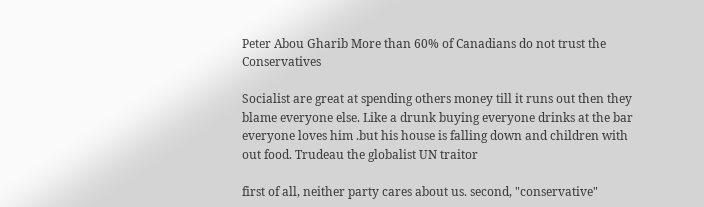Peter Abou Gharib More than 60% of Canadians do not trust the Conservatives

Socialist are great at spending others money till it runs out then they blame everyone else. Like a drunk buying everyone drinks at the bar everyone loves him .but his house is falling down and children with out food. Trudeau the globalist UN traitor

first of all, neither party cares about us. second, "conservative"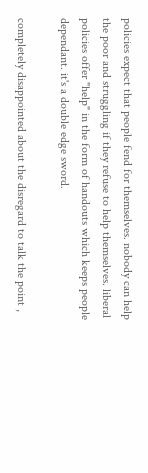policies expect that people fend for themselves. nobody can help the poor and struggling if they refuse to help themselves. liberal policies offer "help" in the form of handouts which keeps people dependant. it's a double edge sword.

completely disappointed about the disregard to talk the point ,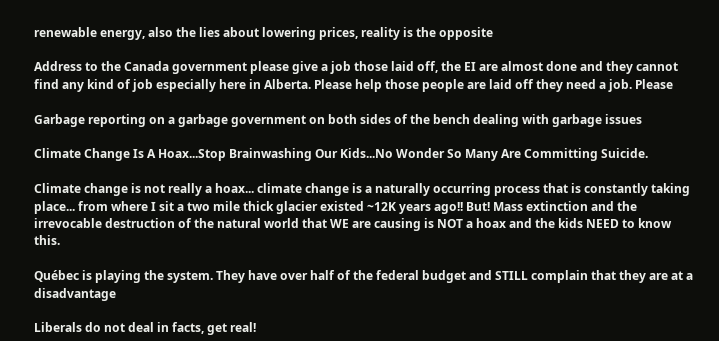renewable energy, also the lies about lowering prices, reality is the opposite

Address to the Canada government please give a job those laid off, the EI are almost done and they cannot find any kind of job especially here in Alberta. Please help those people are laid off they need a job. Please

Garbage reporting on a garbage government on both sides of the bench dealing with garbage issues

Climate Change Is A Hoax...Stop Brainwashing Our Kids...No Wonder So Many Are Committing Suicide.

Climate change is not really a hoax... climate change is a naturally occurring process that is constantly taking place... from where I sit a two mile thick glacier existed ~12K years ago!! But! Mass extinction and the irrevocable destruction of the natural world that WE are causing is NOT a hoax and the kids NEED to know this.

Québec is playing the system. They have over half of the federal budget and STILL complain that they are at a disadvantage

Liberals do not deal in facts, get real!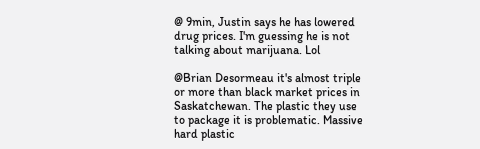@ 9min, Justin says he has lowered drug prices. I'm guessing he is not talking about marijuana. Lol

@Brian Desormeau it's almost triple or more than black market prices in Saskatchewan. The plastic they use to package it is problematic. Massive hard plastic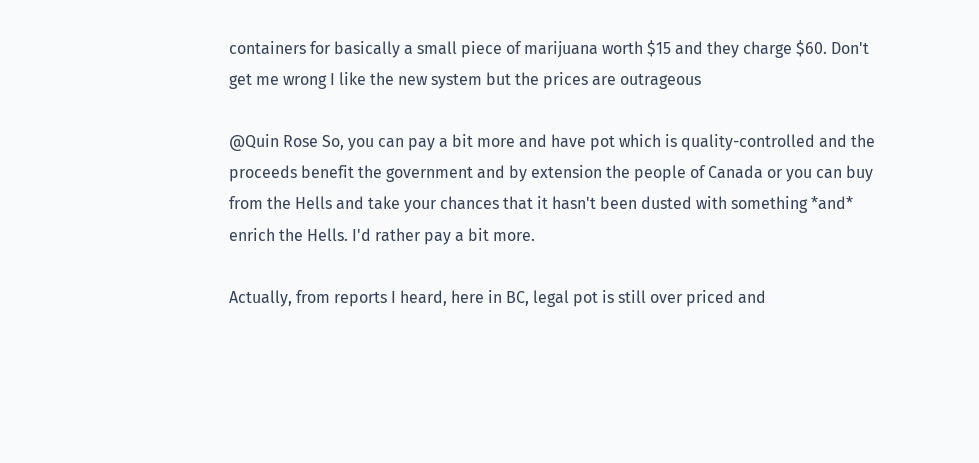containers for basically a small piece of marijuana worth $15 and they charge $60. Don't get me wrong I like the new system but the prices are outrageous

@Quin Rose So, you can pay a bit more and have pot which is quality-controlled and the proceeds benefit the government and by extension the people of Canada or you can buy from the Hells and take your chances that it hasn't been dusted with something *and* enrich the Hells. I'd rather pay a bit more.

Actually, from reports I heard, here in BC, legal pot is still over priced and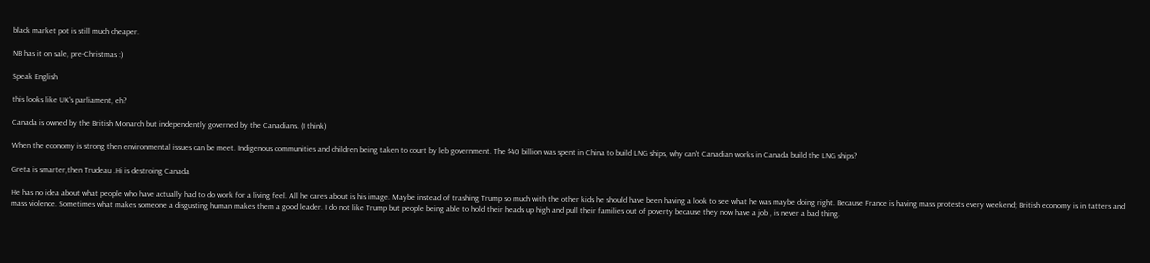black market pot is still much cheaper.

NB has it on sale, pre-Christmas :)

Speak English

this looks like UK's parliament, eh?

Canada is owned by the British Monarch but independently governed by the Canadians. (I think)

When the economy is strong then environmental issues can be meet. Indigenous communities and children being taken to court by leb government. The $40 billion was spent in China to build LNG ships, why can't Canadian works in Canada build the LNG ships?

Greta is smarter,then Trudeau .Hi is destroing Canada

He has no idea about what people who have actually had to do work for a living feel. All he cares about is his image. Maybe instead of trashing Trump so much with the other kids he should have been having a look to see what he was maybe doing right. Because France is having mass protests every weekend; British economy is in tatters and mass violence. Sometimes what makes someone a disgusting human makes them a good leader. I do not like Trump but people being able to hold their heads up high and pull their families out of poverty because they now have a job , is never a bad thing.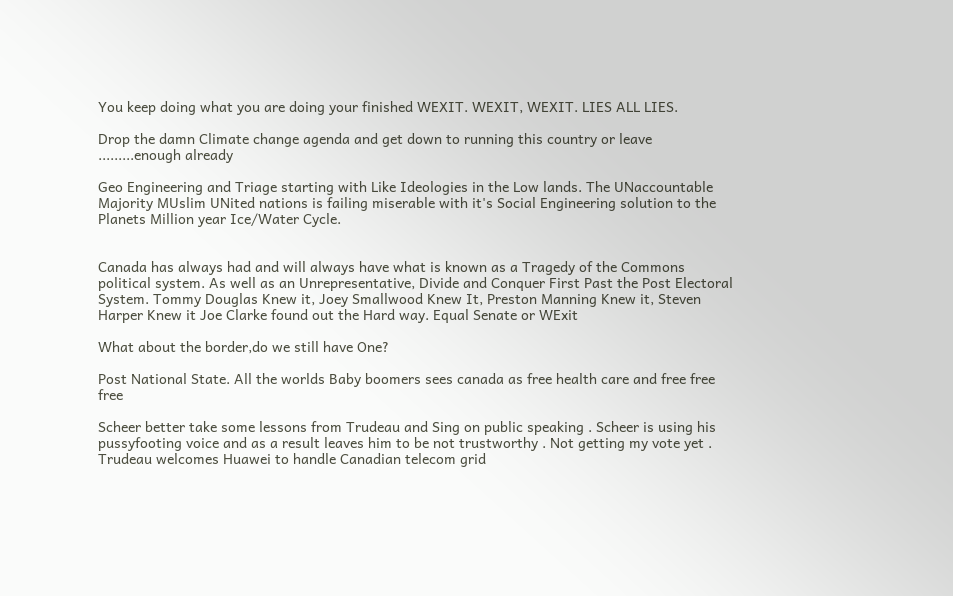You keep doing what you are doing your finished WEXIT. WEXIT, WEXIT. LIES ALL LIES.

Drop the damn Climate change agenda and get down to running this country or leave .........enough already

Geo Engineering and Triage starting with Like Ideologies in the Low lands. The UNaccountable Majority MUslim UNited nations is failing miserable with it's Social Engineering solution to the Planets Million year Ice/Water Cycle.


Canada has always had and will always have what is known as a Tragedy of the Commons political system. As well as an Unrepresentative, Divide and Conquer First Past the Post Electoral System. Tommy Douglas Knew it, Joey Smallwood Knew It, Preston Manning Knew it, Steven Harper Knew it Joe Clarke found out the Hard way. Equal Senate or WExit

What about the border,do we still have One?

Post National State. All the worlds Baby boomers sees canada as free health care and free free free

Scheer better take some lessons from Trudeau and Sing on public speaking . Scheer is using his pussyfooting voice and as a result leaves him to be not trustworthy . Not getting my vote yet . Trudeau welcomes Huawei to handle Canadian telecom grid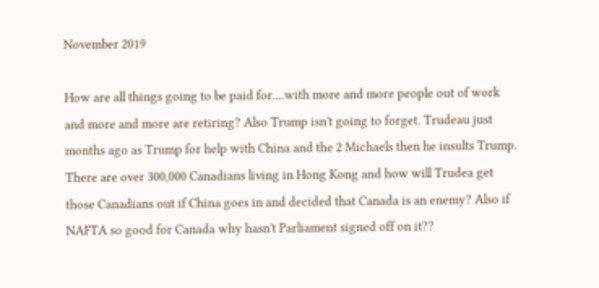November 2019

How are all things going to be paid for....with more and more people out of work and more and more are retiring? Also Trump isn't going to forget. Trudeau just months ago as Trump for help with China and the 2 Michaels then he insults Trump. There are over 300,000 Canadians living in Hong Kong and how will Trudea get those Canadians out if China goes in and decided that Canada is an enemy? Also if NAFTA so good for Canada why hasn't Parliament signed off on it??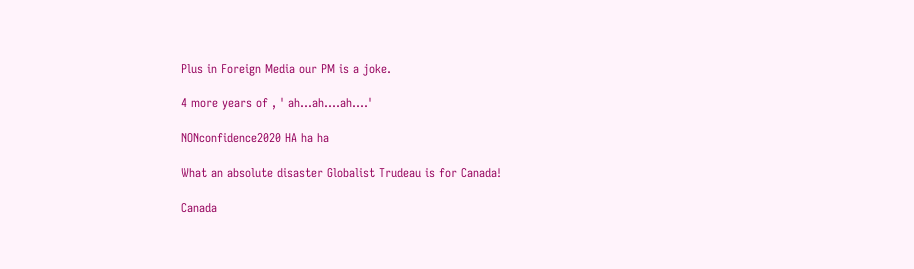Plus in Foreign Media our PM is a joke.

4 more years of , ' ah...ah....ah....'

NONconfidence2020 HA ha ha

What an absolute disaster Globalist Trudeau is for Canada!

Canada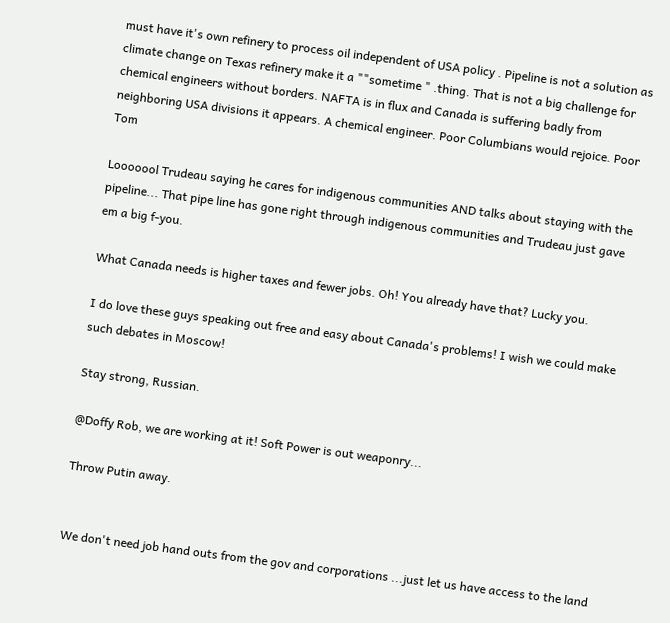must have it's own refinery to process oil independent of USA policy . Pipeline is not a solution as climate change on Texas refinery make it a ""sometime " .thing. That is not a big challenge for chemical engineers without borders. NAFTA is in flux and Canada is suffering badly from neighboring USA divisions it appears. A chemical engineer. Poor Columbians would rejoice. Poor Tom

Looooool Trudeau saying he cares for indigenous communities AND talks about staying with the pipeline... That pipe line has gone right through indigenous communities and Trudeau just gave em a big f-you.

What Canada needs is higher taxes and fewer jobs. Oh! You already have that? Lucky you.

I do love these guys speaking out free and easy about Canada's problems! I wish we could make such debates in Moscow!

Stay strong, Russian.

@Doffy Rob, we are working at it! Soft Power is out weaponry...

Throw Putin away.


We don't need job hand outs from the gov and corporations ...just let us have access to the land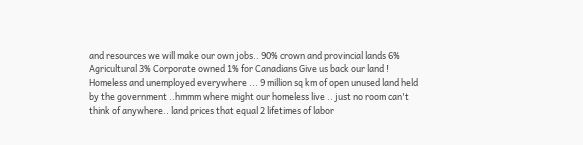and resources we will make our own jobs.. 90% crown and provincial lands 6% Agricultural 3% Corporate owned 1% for Canadians Give us back our land ! Homeless and unemployed everywhere ... 9 million sq km of open unused land held by the government ..hmmm where might our homeless live .. just no room can't think of anywhere.. land prices that equal 2 lifetimes of labor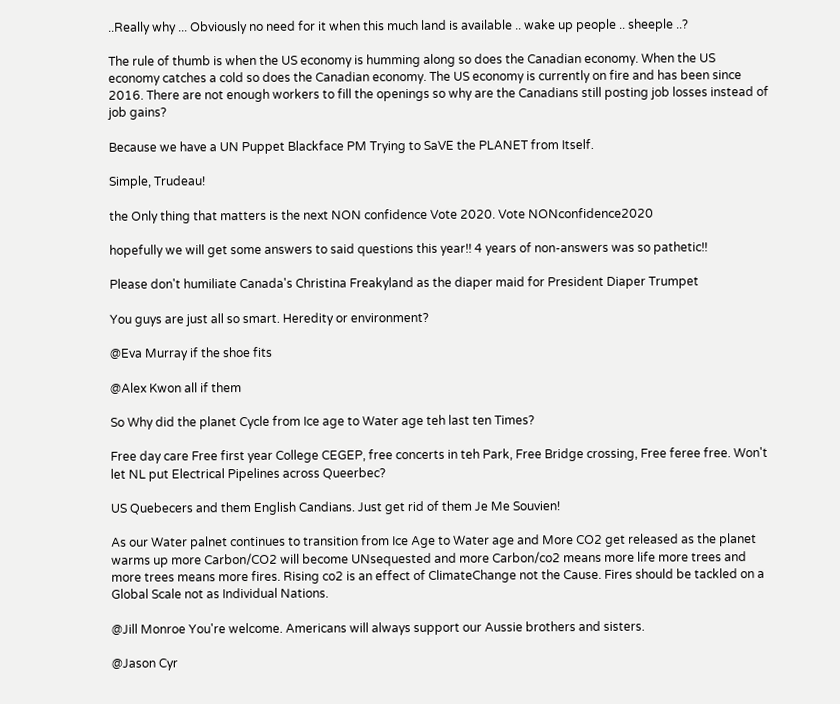..Really why ... Obviously no need for it when this much land is available .. wake up people .. sheeple ..?

The rule of thumb is when the US economy is humming along so does the Canadian economy. When the US economy catches a cold so does the Canadian economy. The US economy is currently on fire and has been since 2016. There are not enough workers to fill the openings so why are the Canadians still posting job losses instead of job gains?

Because we have a UN Puppet Blackface PM Trying to SaVE the PLANET from Itself.

Simple, Trudeau!

the Only thing that matters is the next NON confidence Vote 2020. Vote NONconfidence2020

hopefully we will get some answers to said questions this year!! 4 years of non-answers was so pathetic!!

Please don't humiliate Canada's Christina Freakyland as the diaper maid for President Diaper Trumpet

You guys are just all so smart. Heredity or environment?

@Eva Murray if the shoe fits

@Alex Kwon all if them

So Why did the planet Cycle from Ice age to Water age teh last ten Times?

Free day care Free first year College CEGEP, free concerts in teh Park, Free Bridge crossing, Free feree free. Won't let NL put Electrical Pipelines across Queerbec?

US Quebecers and them English Candians. Just get rid of them Je Me Souvien!

As our Water palnet continues to transition from Ice Age to Water age and More CO2 get released as the planet warms up more Carbon/CO2 will become UNsequested and more Carbon/co2 means more life more trees and more trees means more fires. Rising co2 is an effect of ClimateChange not the Cause. Fires should be tackled on a Global Scale not as Individual Nations.

@Jill Monroe You're welcome. Americans will always support our Aussie brothers and sisters.

@Jason Cyr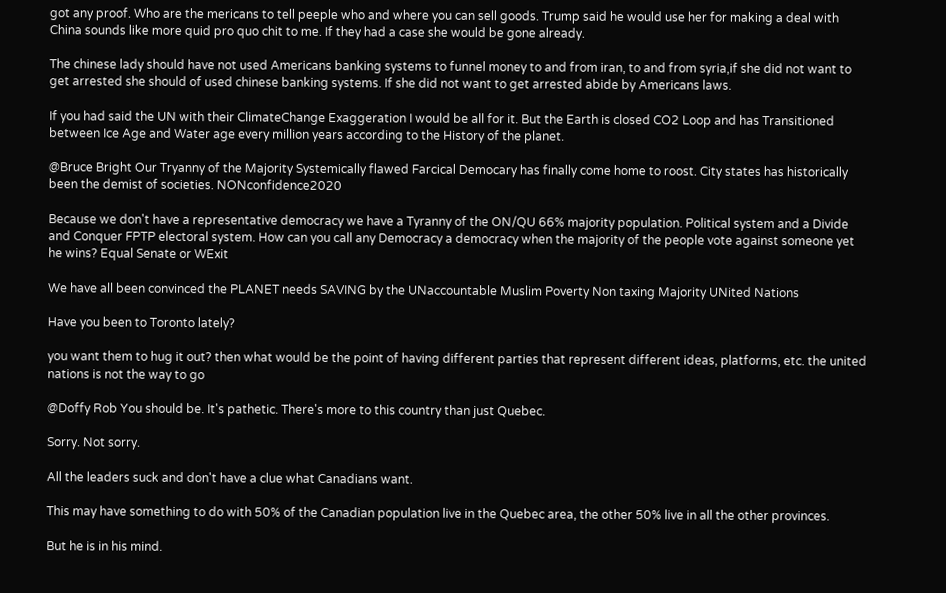got any proof. Who are the mericans to tell peeple who and where you can sell goods. Trump said he would use her for making a deal with China sounds like more quid pro quo chit to me. If they had a case she would be gone already.

The chinese lady should have not used Americans banking systems to funnel money to and from iran, to and from syria,if she did not want to get arrested she should of used chinese banking systems. If she did not want to get arrested abide by Americans laws.

If you had said the UN with their ClimateChange Exaggeration I would be all for it. But the Earth is closed CO2 Loop and has Transitioned between Ice Age and Water age every million years according to the History of the planet.

@Bruce Bright Our Tryanny of the Majority Systemically flawed Farcical Democary has finally come home to roost. City states has historically been the demist of societies. NONconfidence2020

Because we don't have a representative democracy we have a Tyranny of the ON/QU 66% majority population. Political system and a Divide and Conquer FPTP electoral system. How can you call any Democracy a democracy when the majority of the people vote against someone yet he wins? Equal Senate or WExit

We have all been convinced the PLANET needs SAVING by the UNaccountable Muslim Poverty Non taxing Majority UNited Nations

Have you been to Toronto lately?

you want them to hug it out? then what would be the point of having different parties that represent different ideas, platforms, etc. the united nations is not the way to go

@Doffy Rob You should be. It's pathetic. There's more to this country than just Quebec.

Sorry. Not sorry.

All the leaders suck and don't have a clue what Canadians want.

This may have something to do with 50% of the Canadian population live in the Quebec area, the other 50% live in all the other provinces.

But he is in his mind.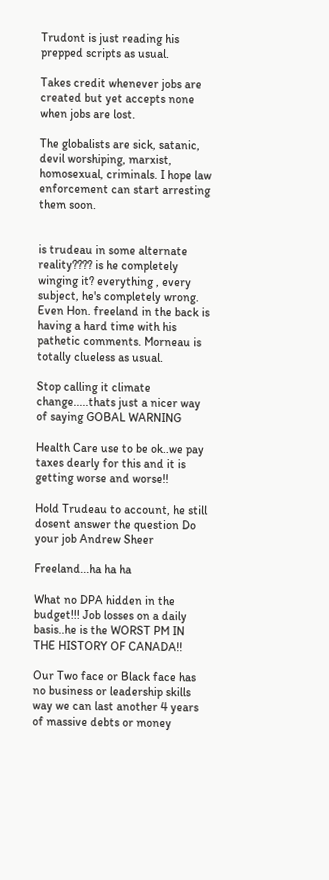Trudont is just reading his prepped scripts as usual.

Takes credit whenever jobs are created but yet accepts none when jobs are lost.

The globalists are sick, satanic, devil worshiping, marxist, homosexual, criminals. I hope law enforcement can start arresting them soon.


is trudeau in some alternate reality???? is he completely winging it? everything , every subject, he's completely wrong. Even Hon. freeland in the back is having a hard time with his pathetic comments. Morneau is totally clueless as usual.

Stop calling it climate change.....thats just a nicer way of saying GOBAL WARNING

Health Care use to be ok..we pay taxes dearly for this and it is getting worse and worse!!

Hold Trudeau to account, he still dosent answer the question Do your job Andrew Sheer

Freeland...ha ha ha

What no DPA hidden in the budget!!! Job losses on a daily basis..he is the WORST PM IN THE HISTORY OF CANADA!!

Our Two face or Black face has no business or leadership skills way we can last another 4 years of massive debts or money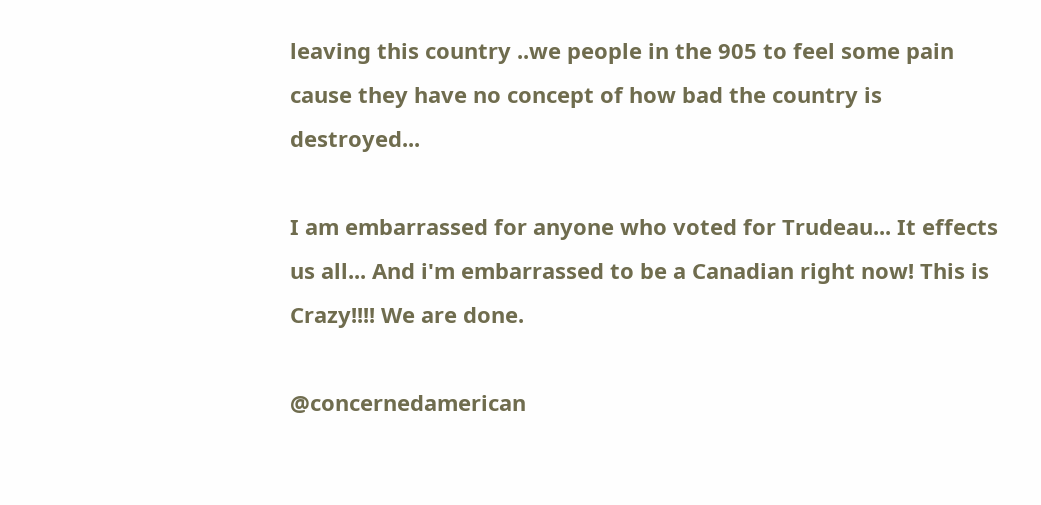leaving this country ..we people in the 905 to feel some pain cause they have no concept of how bad the country is destroyed...

I am embarrassed for anyone who voted for Trudeau... It effects us all... And i'm embarrassed to be a Canadian right now! This is Crazy!!!! We are done.

@concernedamerican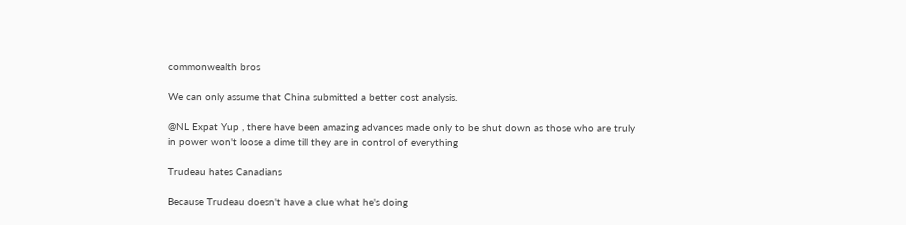commonwealth bros

We can only assume that China submitted a better cost analysis.

@NL Expat Yup , there have been amazing advances made only to be shut down as those who are truly in power won't loose a dime till they are in control of everything

Trudeau hates Canadians

Because Trudeau doesn't have a clue what he's doing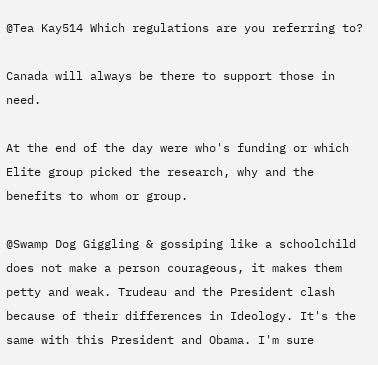@Tea Kay514 Which regulations are you referring to?

Canada will always be there to support those in need.

At the end of the day were who's funding or which Elite group picked the research, why and the benefits to whom or group.

@Swamp Dog Giggling & gossiping like a schoolchild does not make a person courageous, it makes them petty and weak. Trudeau and the President clash because of their differences in Ideology. It's the same with this President and Obama. I'm sure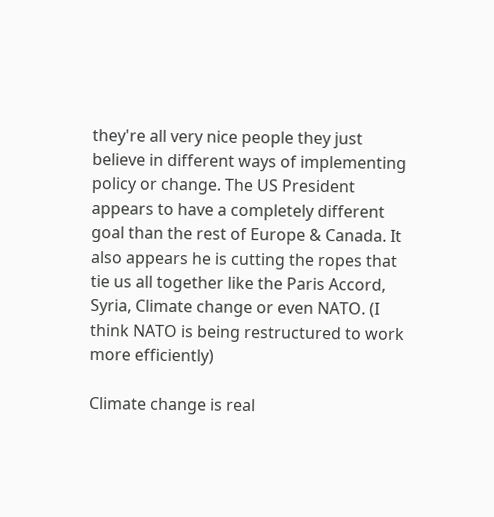they're all very nice people they just believe in different ways of implementing policy or change. The US President appears to have a completely different goal than the rest of Europe & Canada. It also appears he is cutting the ropes that tie us all together like the Paris Accord, Syria, Climate change or even NATO. (I think NATO is being restructured to work more efficiently)

Climate change is real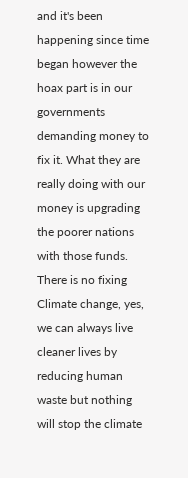and it's been happening since time began however the hoax part is in our governments demanding money to fix it. What they are really doing with our money is upgrading the poorer nations with those funds. There is no fixing Climate change, yes, we can always live cleaner lives by reducing human waste but nothing will stop the climate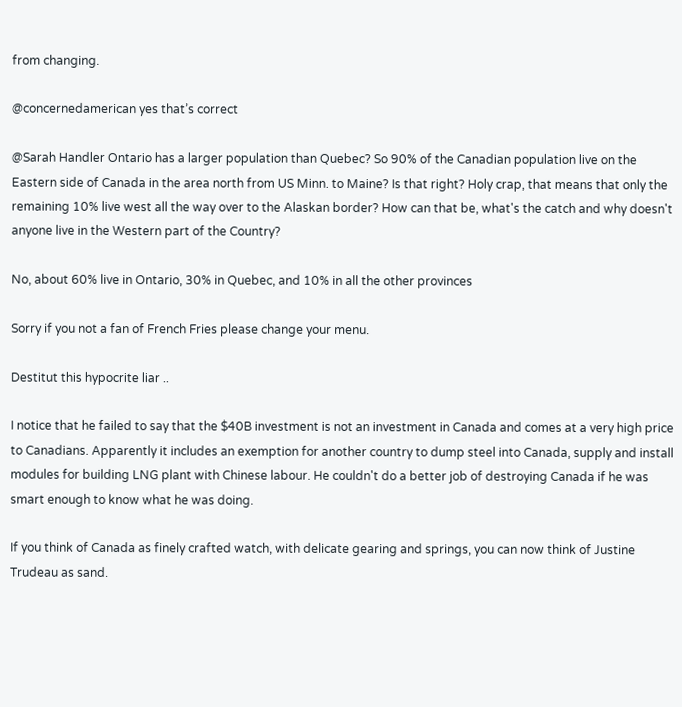from changing.

@concernedamerican yes that’s correct

@Sarah Handler Ontario has a larger population than Quebec? So 90% of the Canadian population live on the Eastern side of Canada in the area north from US Minn. to Maine? Is that right? Holy crap, that means that only the remaining 10% live west all the way over to the Alaskan border? How can that be, what's the catch and why doesn't anyone live in the Western part of the Country?

No, about 60% live in Ontario, 30% in Quebec, and 10% in all the other provinces

Sorry if you not a fan of French Fries please change your menu.

Destitut this hypocrite liar ..

I notice that he failed to say that the $40B investment is not an investment in Canada and comes at a very high price to Canadians. Apparently it includes an exemption for another country to dump steel into Canada, supply and install modules for building LNG plant with Chinese labour. He couldn't do a better job of destroying Canada if he was smart enough to know what he was doing.

If you think of Canada as finely crafted watch, with delicate gearing and springs, you can now think of Justine Trudeau as sand.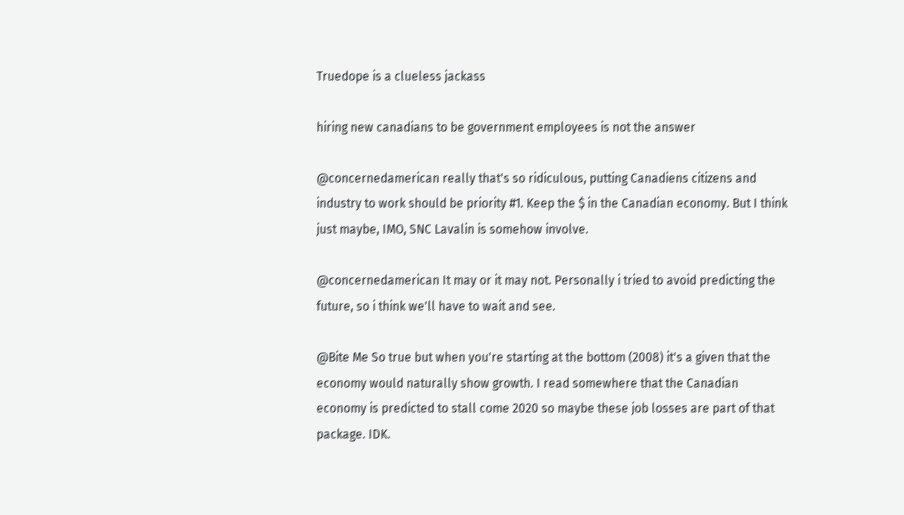Truedope is a clueless jackass

hiring new canadians to be government employees is not the answer

@concernedamerican really that's so ridiculous, putting Canadiens citizens and industry to work should be priority #1. Keep the $ in the Canadian economy. But I think just maybe, IMO, SNC Lavalin is somehow involve.

@concernedamerican It may or it may not. Personally i tried to avoid predicting the future, so i think we'll have to wait and see.

@Bite Me So true but when you're starting at the bottom (2008) it's a given that the economy would naturally show growth. I read somewhere that the Canadian economy is predicted to stall come 2020 so maybe these job losses are part of that package. IDK.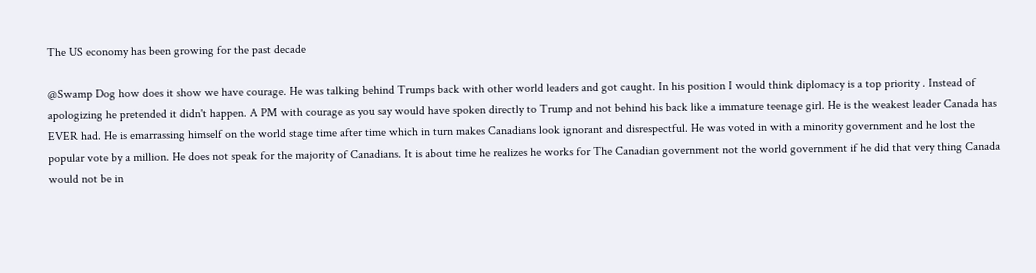The US economy has been growing for the past decade

@Swamp Dog how does it show we have courage. He was talking behind Trumps back with other world leaders and got caught. In his position I would think diplomacy is a top priority . Instead of apologizing he pretended it didn't happen. A PM with courage as you say would have spoken directly to Trump and not behind his back like a immature teenage girl. He is the weakest leader Canada has EVER had. He is emarrassing himself on the world stage time after time which in turn makes Canadians look ignorant and disrespectful. He was voted in with a minority government and he lost the popular vote by a million. He does not speak for the majority of Canadians. It is about time he realizes he works for The Canadian government not the world government if he did that very thing Canada would not be in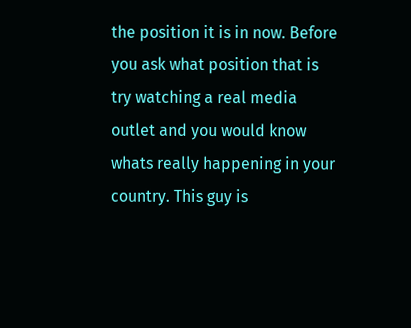the position it is in now. Before you ask what position that is try watching a real media outlet and you would know whats really happening in your country. This guy is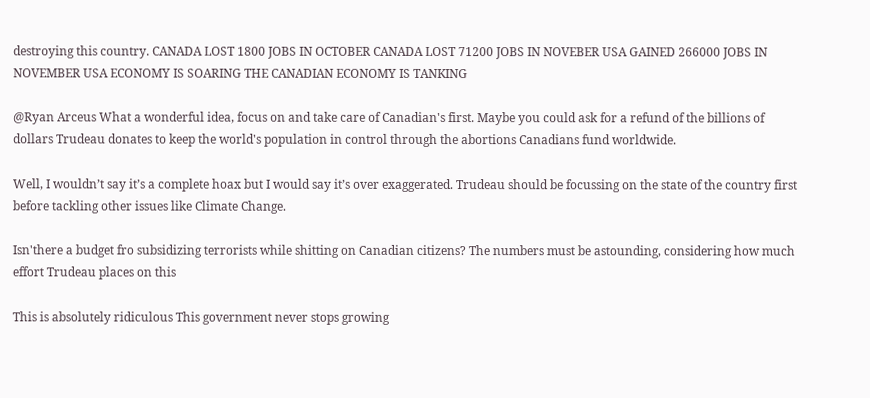destroying this country. CANADA LOST 1800 JOBS IN OCTOBER CANADA LOST 71200 JOBS IN NOVEBER USA GAINED 266000 JOBS IN NOVEMBER USA ECONOMY IS SOARING THE CANADIAN ECONOMY IS TANKING

@Ryan Arceus What a wonderful idea, focus on and take care of Canadian's first. Maybe you could ask for a refund of the billions of dollars Trudeau donates to keep the world's population in control through the abortions Canadians fund worldwide.

Well, I wouldn’t say it’s a complete hoax but I would say it’s over exaggerated. Trudeau should be focussing on the state of the country first before tackling other issues like Climate Change.

Isn'there a budget fro subsidizing terrorists while shitting on Canadian citizens? The numbers must be astounding, considering how much effort Trudeau places on this

This is absolutely ridiculous This government never stops growing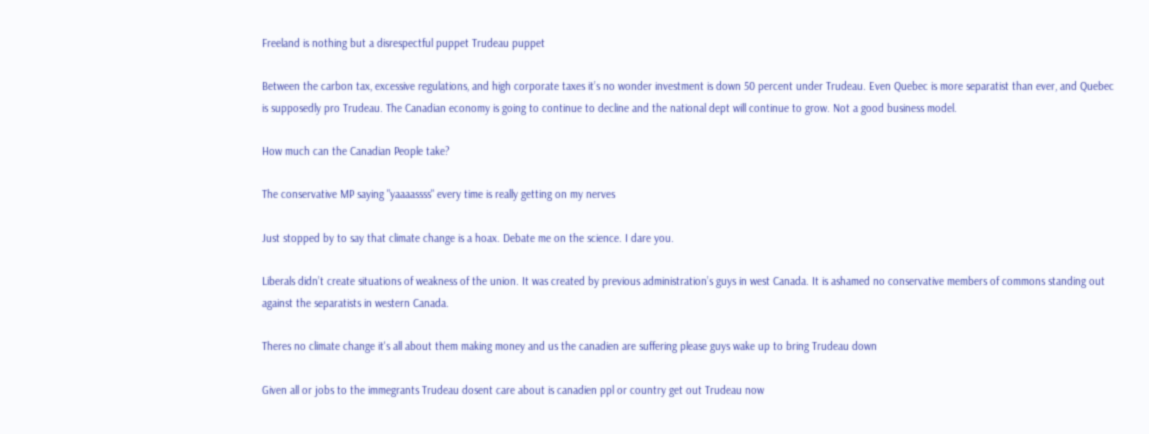Freeland is nothing but a disrespectful puppet Trudeau puppet

Between the carbon tax, excessive regulations, and high corporate taxes it’s no wonder investment is down 50 percent under Trudeau. Even Quebec is more separatist than ever, and Quebec is supposedly pro Trudeau. The Canadian economy is going to continue to decline and the national dept will continue to grow. Not a good business model.

How much can the Canadian People take?

The conservative MP saying "yaaaassss" every time is really getting on my nerves

Just stopped by to say that climate change is a hoax. Debate me on the science. I dare you.

Liberals didn’t create situations of weakness of the union. It was created by previous administration’s guys in west Canada. It is ashamed no conservative members of commons standing out against the separatists in western Canada.

Theres no climate change it's all about them making money and us the canadien are suffering please guys wake up to bring Trudeau down

Given all or jobs to the immegrants Trudeau dosent care about is canadien ppl or country get out Trudeau now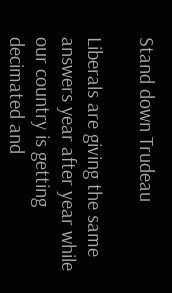Stand down Trudeau

Liberals are giving the same answers year after year while our country is getting decimated and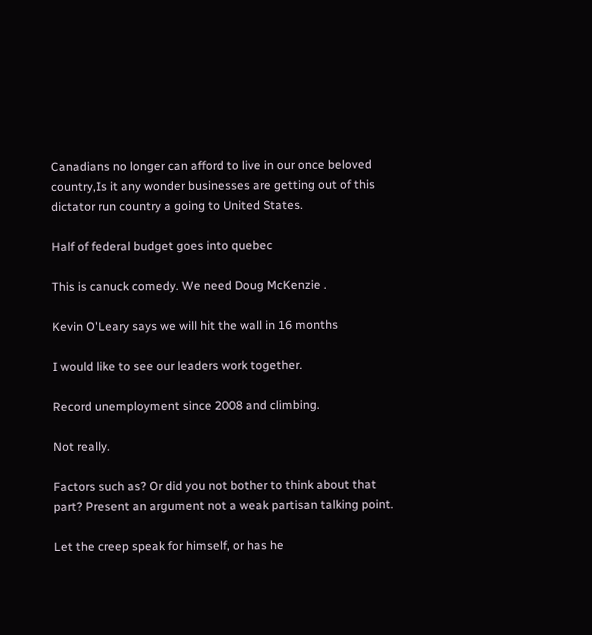Canadians no longer can afford to live in our once beloved country,Is it any wonder businesses are getting out of this dictator run country a going to United States.

Half of federal budget goes into quebec

This is canuck comedy. We need Doug McKenzie .

Kevin O'Leary says we will hit the wall in 16 months

I would like to see our leaders work together.

Record unemployment since 2008 and climbing.

Not really.

Factors such as? Or did you not bother to think about that part? Present an argument not a weak partisan talking point.

Let the creep speak for himself, or has he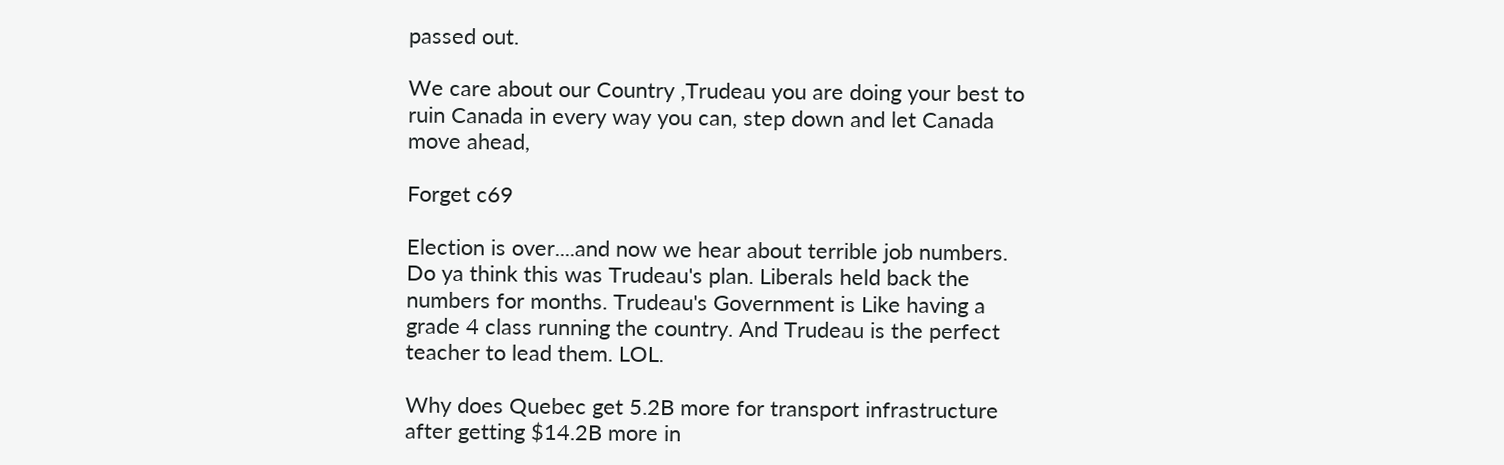passed out.

We care about our Country ,Trudeau you are doing your best to ruin Canada in every way you can, step down and let Canada move ahead,

Forget c69

Election is over....and now we hear about terrible job numbers. Do ya think this was Trudeau's plan. Liberals held back the numbers for months. Trudeau's Government is Like having a grade 4 class running the country. And Trudeau is the perfect teacher to lead them. LOL.

Why does Quebec get 5.2B more for transport infrastructure after getting $14.2B more in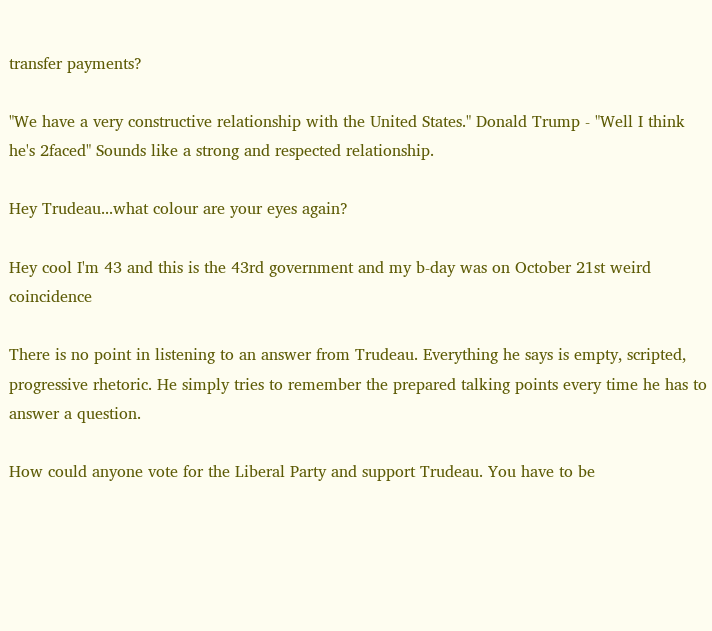transfer payments?

"We have a very constructive relationship with the United States." Donald Trump - "Well I think he's 2faced" Sounds like a strong and respected relationship.

Hey Trudeau...what colour are your eyes again?

Hey cool I'm 43 and this is the 43rd government and my b-day was on October 21st weird coincidence

There is no point in listening to an answer from Trudeau. Everything he says is empty, scripted, progressive rhetoric. He simply tries to remember the prepared talking points every time he has to answer a question.

How could anyone vote for the Liberal Party and support Trudeau. You have to be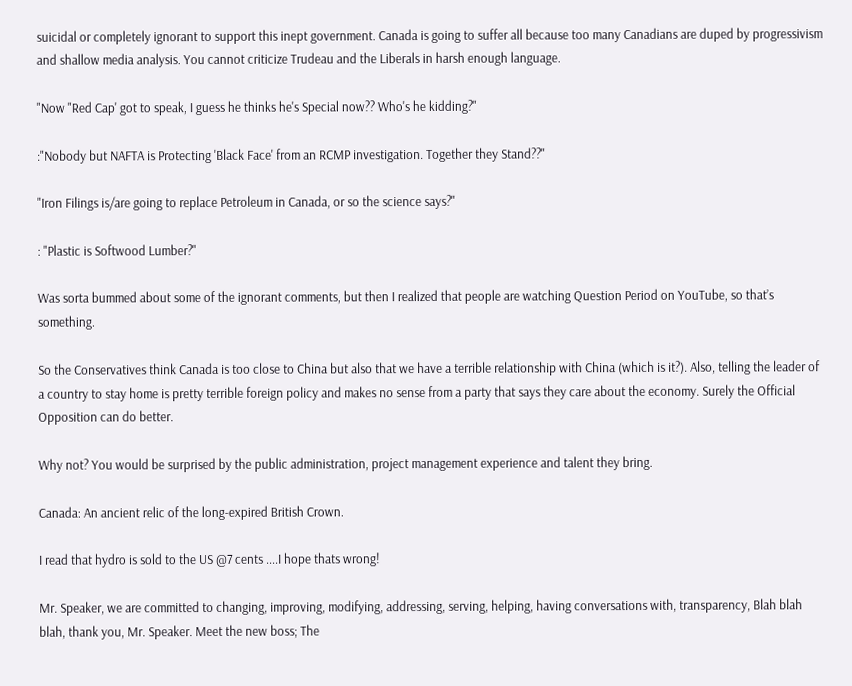suicidal or completely ignorant to support this inept government. Canada is going to suffer all because too many Canadians are duped by progressivism and shallow media analysis. You cannot criticize Trudeau and the Liberals in harsh enough language.

"Now "Red Cap' got to speak, I guess he thinks he's Special now?? Who's he kidding?"

:"Nobody but NAFTA is Protecting 'Black Face' from an RCMP investigation. Together they Stand??"

"Iron Filings is/are going to replace Petroleum in Canada, or so the science says?"

: "Plastic is Softwood Lumber?"

Was sorta bummed about some of the ignorant comments, but then I realized that people are watching Question Period on YouTube, so that’s something.

So the Conservatives think Canada is too close to China but also that we have a terrible relationship with China (which is it?). Also, telling the leader of a country to stay home is pretty terrible foreign policy and makes no sense from a party that says they care about the economy. Surely the Official Opposition can do better.

Why not? You would be surprised by the public administration, project management experience and talent they bring.

Canada: An ancient relic of the long-expired British Crown.

I read that hydro is sold to the US @7 cents ....I hope thats wrong!

Mr. Speaker, we are committed to changing, improving, modifying, addressing, serving, helping, having conversations with, transparency, Blah blah blah, thank you, Mr. Speaker. Meet the new boss; The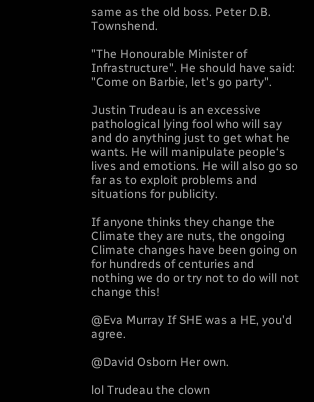same as the old boss. Peter D.B. Townshend.

"The Honourable Minister of Infrastructure". He should have said: "Come on Barbie, let's go party".

Justin Trudeau is an excessive pathological lying fool who will say and do anything just to get what he wants. He will manipulate people‘s lives and emotions. He will also go so far as to exploit problems and situations for publicity.

If anyone thinks they change the Climate they are nuts, the ongoing Climate changes have been going on for hundreds of centuries and nothing we do or try not to do will not change this!

@Eva Murray If SHE was a HE, you'd agree.

@David Osborn Her own.

lol Trudeau the clown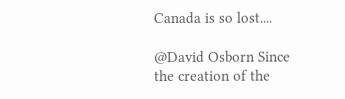Canada is so lost....

@David Osborn Since the creation of the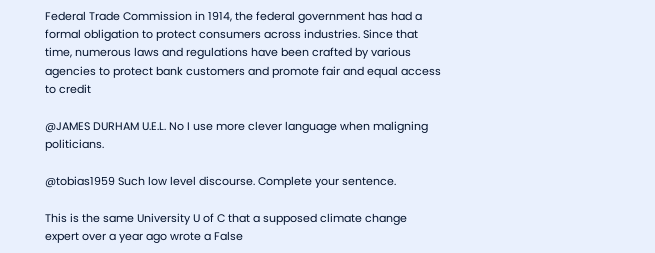Federal Trade Commission in 1914, the federal government has had a formal obligation to protect consumers across industries. Since that time, numerous laws and regulations have been crafted by various agencies to protect bank customers and promote fair and equal access to credit

@JAMES DURHAM U.E.L. No I use more clever language when maligning politicians.

@tobias1959 Such low level discourse. Complete your sentence.

This is the same University U of C that a supposed climate change expert over a year ago wrote a False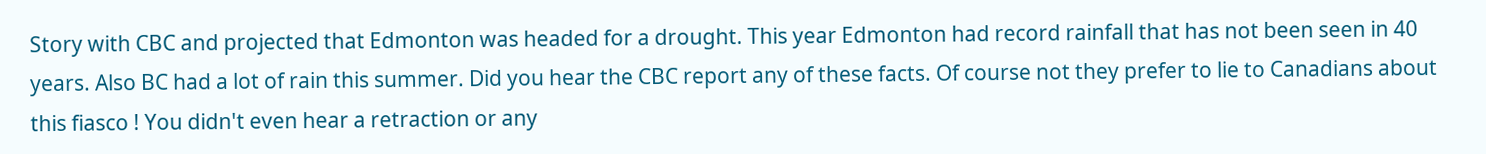Story with CBC and projected that Edmonton was headed for a drought. This year Edmonton had record rainfall that has not been seen in 40 years. Also BC had a lot of rain this summer. Did you hear the CBC report any of these facts. Of course not they prefer to lie to Canadians about this fiasco ! You didn't even hear a retraction or any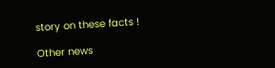story on these facts !

Other news